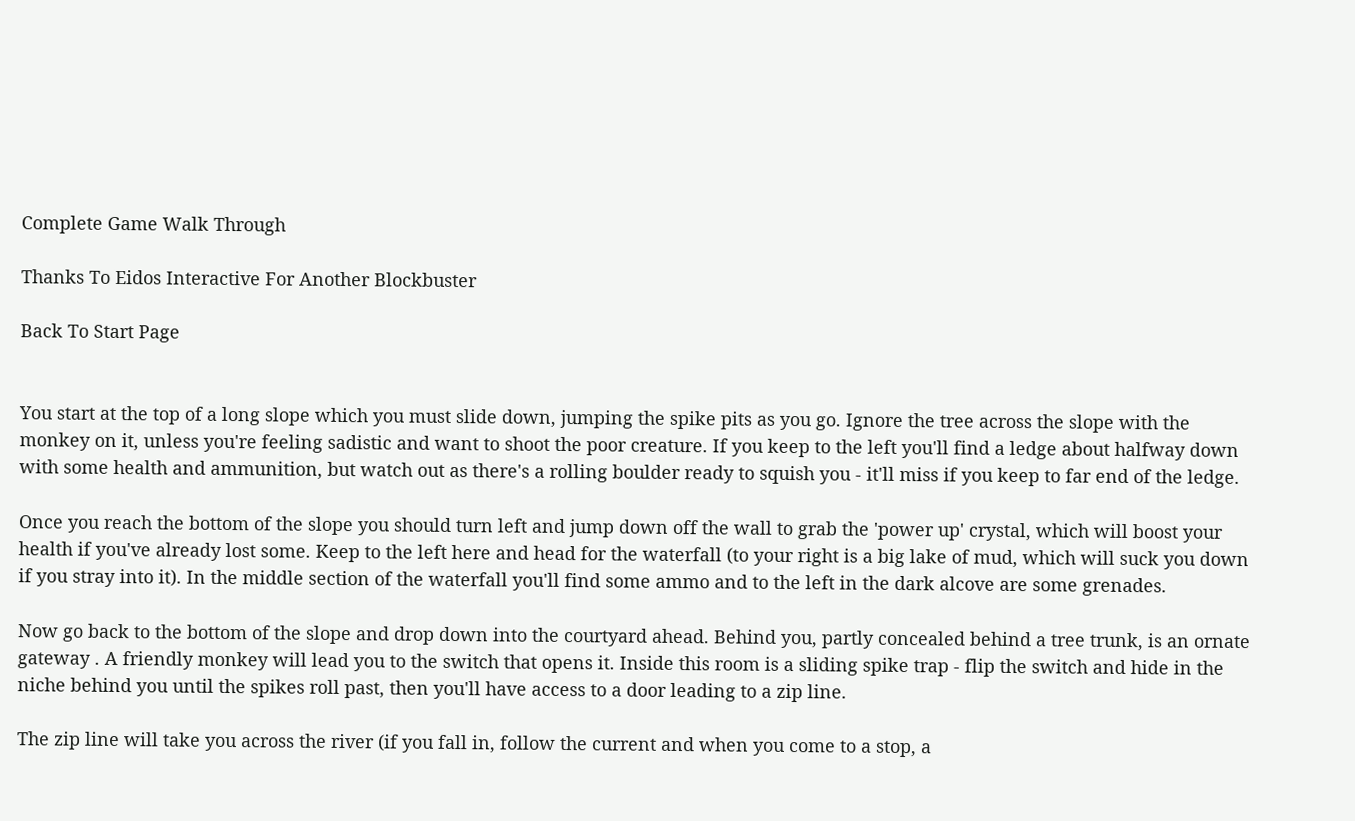Complete Game Walk Through

Thanks To Eidos Interactive For Another Blockbuster

Back To Start Page


You start at the top of a long slope which you must slide down, jumping the spike pits as you go. Ignore the tree across the slope with the monkey on it, unless you're feeling sadistic and want to shoot the poor creature. If you keep to the left you'll find a ledge about halfway down with some health and ammunition, but watch out as there's a rolling boulder ready to squish you - it'll miss if you keep to far end of the ledge.

Once you reach the bottom of the slope you should turn left and jump down off the wall to grab the 'power up' crystal, which will boost your health if you've already lost some. Keep to the left here and head for the waterfall (to your right is a big lake of mud, which will suck you down if you stray into it). In the middle section of the waterfall you'll find some ammo and to the left in the dark alcove are some grenades.

Now go back to the bottom of the slope and drop down into the courtyard ahead. Behind you, partly concealed behind a tree trunk, is an ornate gateway . A friendly monkey will lead you to the switch that opens it. Inside this room is a sliding spike trap - flip the switch and hide in the niche behind you until the spikes roll past, then you'll have access to a door leading to a zip line.

The zip line will take you across the river (if you fall in, follow the current and when you come to a stop, a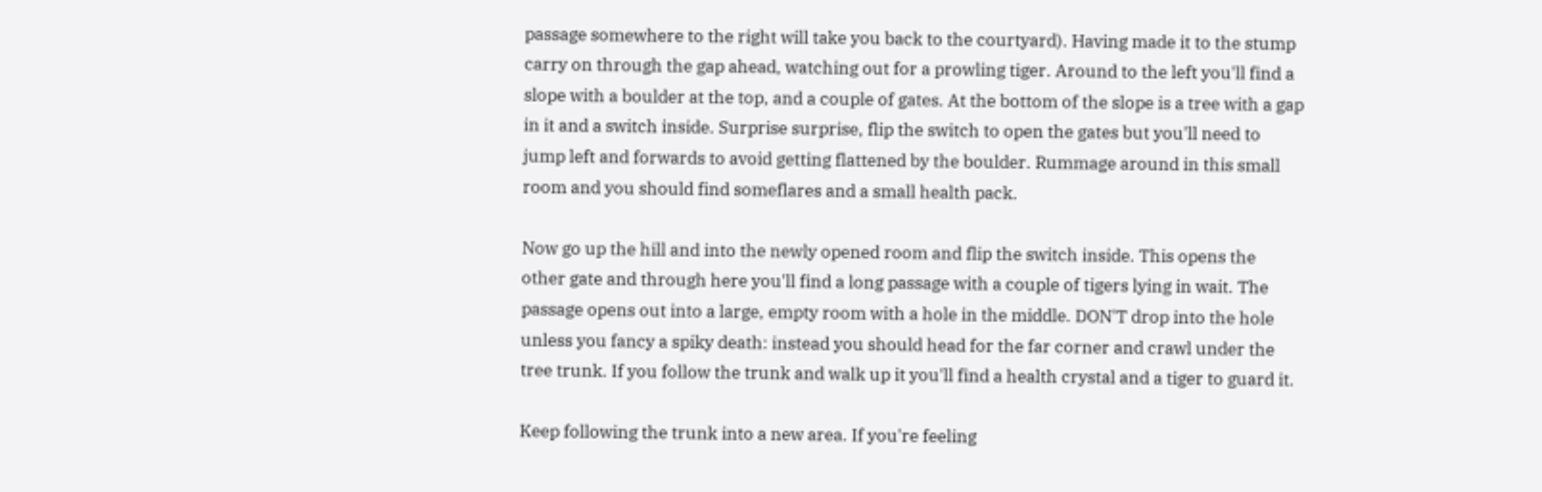passage somewhere to the right will take you back to the courtyard). Having made it to the stump carry on through the gap ahead, watching out for a prowling tiger. Around to the left you'll find a slope with a boulder at the top, and a couple of gates. At the bottom of the slope is a tree with a gap in it and a switch inside. Surprise surprise, flip the switch to open the gates but you'll need to jump left and forwards to avoid getting flattened by the boulder. Rummage around in this small room and you should find someflares and a small health pack.

Now go up the hill and into the newly opened room and flip the switch inside. This opens the other gate and through here you'll find a long passage with a couple of tigers lying in wait. The passage opens out into a large, empty room with a hole in the middle. DON'T drop into the hole unless you fancy a spiky death: instead you should head for the far corner and crawl under the tree trunk. If you follow the trunk and walk up it you'll find a health crystal and a tiger to guard it.

Keep following the trunk into a new area. If you're feeling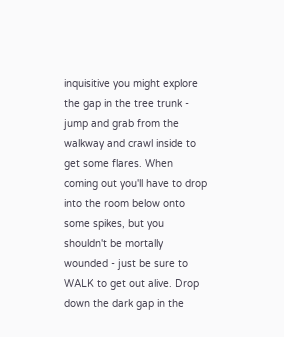inquisitive you might explore the gap in the tree trunk - jump and grab from the walkway and crawl inside to get some flares. When coming out you'll have to drop into the room below onto some spikes, but you shouldn't be mortally wounded - just be sure to WALK to get out alive. Drop down the dark gap in the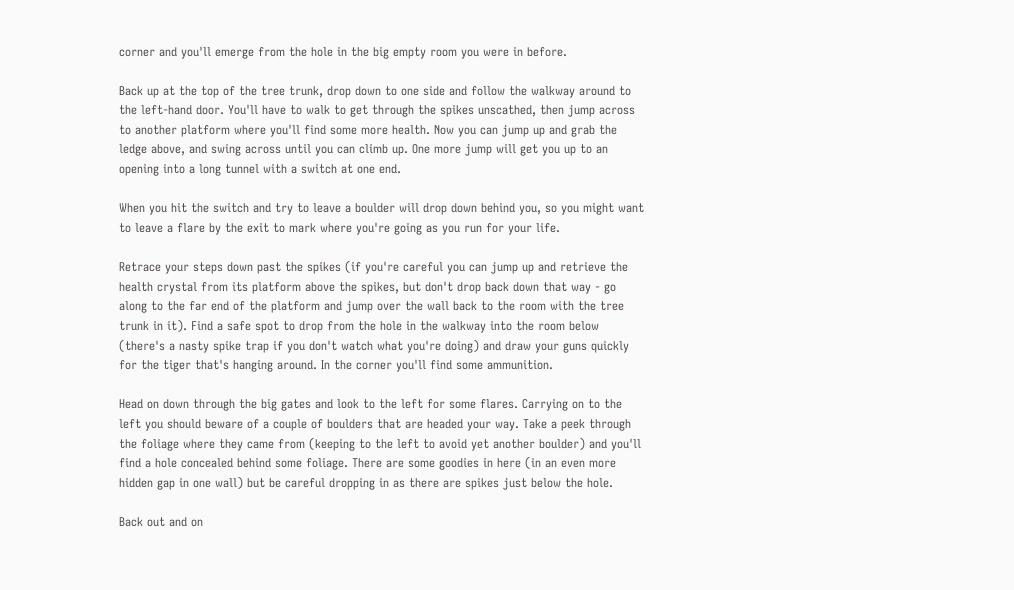corner and you'll emerge from the hole in the big empty room you were in before.

Back up at the top of the tree trunk, drop down to one side and follow the walkway around to the left-hand door. You'll have to walk to get through the spikes unscathed, then jump across to another platform where you'll find some more health. Now you can jump up and grab the ledge above, and swing across until you can climb up. One more jump will get you up to an opening into a long tunnel with a switch at one end.

When you hit the switch and try to leave a boulder will drop down behind you, so you might want to leave a flare by the exit to mark where you're going as you run for your life.

Retrace your steps down past the spikes (if you're careful you can jump up and retrieve the health crystal from its platform above the spikes, but don't drop back down that way - go along to the far end of the platform and jump over the wall back to the room with the tree trunk in it). Find a safe spot to drop from the hole in the walkway into the room below (there's a nasty spike trap if you don't watch what you're doing) and draw your guns quickly for the tiger that's hanging around. In the corner you'll find some ammunition.

Head on down through the big gates and look to the left for some flares. Carrying on to the left you should beware of a couple of boulders that are headed your way. Take a peek through the foliage where they came from (keeping to the left to avoid yet another boulder) and you'll find a hole concealed behind some foliage. There are some goodies in here (in an even more hidden gap in one wall) but be careful dropping in as there are spikes just below the hole.

Back out and on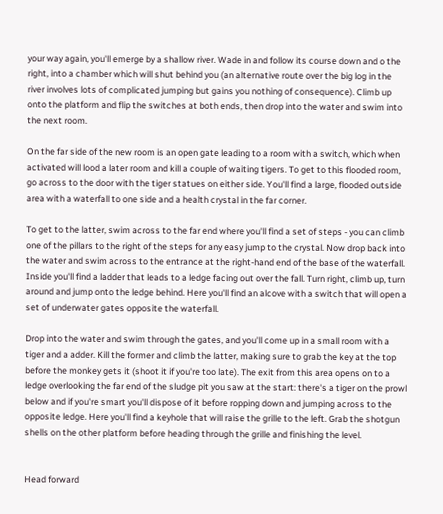your way again, you'll emerge by a shallow river. Wade in and follow its course down and o the right, into a chamber which will shut behind you (an alternative route over the big log in the river involves lots of complicated jumping but gains you nothing of consequence). Climb up onto the platform and flip the switches at both ends, then drop into the water and swim into the next room.

On the far side of the new room is an open gate leading to a room with a switch, which when activated will lood a later room and kill a couple of waiting tigers. To get to this flooded room, go across to the door with the tiger statues on either side. You'll find a large, flooded outside area with a waterfall to one side and a health crystal in the far corner.

To get to the latter, swim across to the far end where you'll find a set of steps - you can climb one of the pillars to the right of the steps for any easy jump to the crystal. Now drop back into the water and swim across to the entrance at the right-hand end of the base of the waterfall. Inside you'll find a ladder that leads to a ledge facing out over the fall. Turn right, climb up, turn around and jump onto the ledge behind. Here you'll find an alcove with a switch that will open a set of underwater gates opposite the waterfall.

Drop into the water and swim through the gates, and you'll come up in a small room with a tiger and a adder. Kill the former and climb the latter, making sure to grab the key at the top before the monkey gets it (shoot it if you're too late). The exit from this area opens on to a ledge overlooking the far end of the sludge pit you saw at the start: there's a tiger on the prowl below and if you're smart you'll dispose of it before ropping down and jumping across to the opposite ledge. Here you'll find a keyhole that will raise the grille to the left. Grab the shotgun shells on the other platform before heading through the grille and finishing the level.


Head forward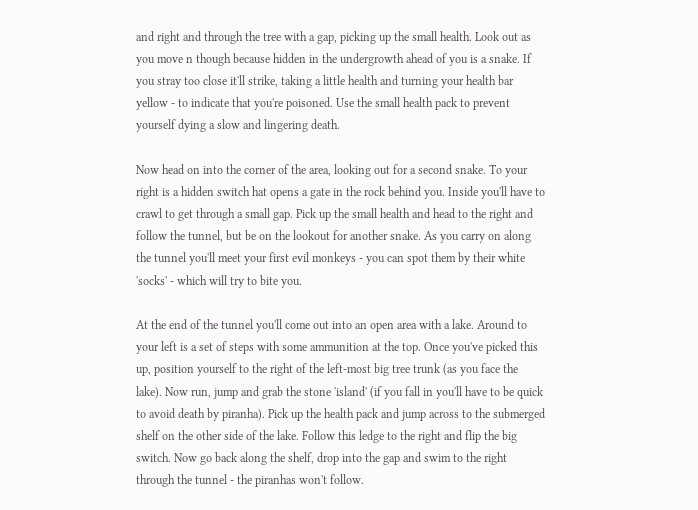and right and through the tree with a gap, picking up the small health. Look out as you move n though because hidden in the undergrowth ahead of you is a snake. If you stray too close it'll strike, taking a little health and turning your health bar yellow - to indicate that you're poisoned. Use the small health pack to prevent yourself dying a slow and lingering death.

Now head on into the corner of the area, looking out for a second snake. To your right is a hidden switch hat opens a gate in the rock behind you. Inside you'll have to crawl to get through a small gap. Pick up the small health and head to the right and follow the tunnel, but be on the lookout for another snake. As you carry on along the tunnel you'll meet your first evil monkeys - you can spot them by their white 'socks' - which will try to bite you.

At the end of the tunnel you'll come out into an open area with a lake. Around to your left is a set of steps with some ammunition at the top. Once you've picked this up, position yourself to the right of the left-most big tree trunk (as you face the lake). Now run, jump and grab the stone 'island' (if you fall in you'll have to be quick to avoid death by piranha). Pick up the health pack and jump across to the submerged shelf on the other side of the lake. Follow this ledge to the right and flip the big switch. Now go back along the shelf, drop into the gap and swim to the right through the tunnel - the piranhas won't follow.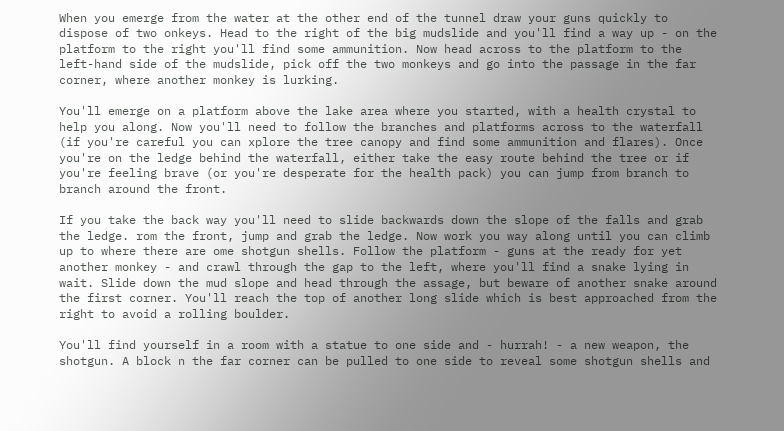When you emerge from the water at the other end of the tunnel draw your guns quickly to dispose of two onkeys. Head to the right of the big mudslide and you'll find a way up - on the platform to the right you'll find some ammunition. Now head across to the platform to the left-hand side of the mudslide, pick off the two monkeys and go into the passage in the far corner, where another monkey is lurking.

You'll emerge on a platform above the lake area where you started, with a health crystal to help you along. Now you'll need to follow the branches and platforms across to the waterfall (if you're careful you can xplore the tree canopy and find some ammunition and flares). Once you're on the ledge behind the waterfall, either take the easy route behind the tree or if you're feeling brave (or you're desperate for the health pack) you can jump from branch to branch around the front.

If you take the back way you'll need to slide backwards down the slope of the falls and grab the ledge. rom the front, jump and grab the ledge. Now work you way along until you can climb up to where there are ome shotgun shells. Follow the platform - guns at the ready for yet another monkey - and crawl through the gap to the left, where you'll find a snake lying in wait. Slide down the mud slope and head through the assage, but beware of another snake around the first corner. You'll reach the top of another long slide which is best approached from the right to avoid a rolling boulder.

You'll find yourself in a room with a statue to one side and - hurrah! - a new weapon, the shotgun. A block n the far corner can be pulled to one side to reveal some shotgun shells and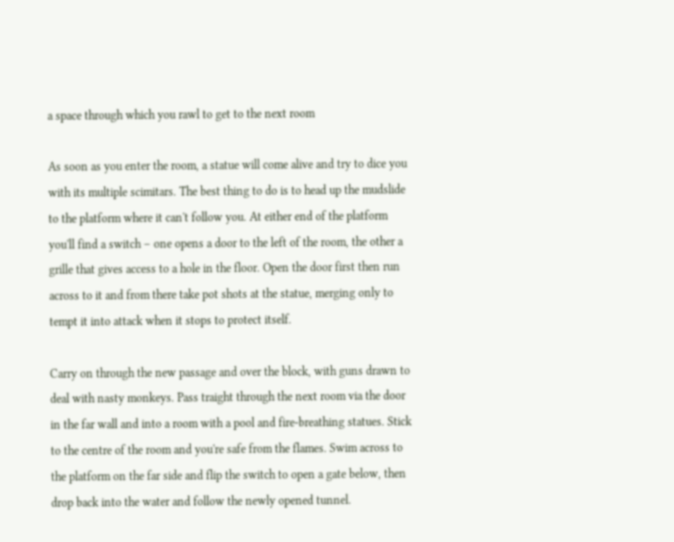a space through which you rawl to get to the next room

As soon as you enter the room, a statue will come alive and try to dice you with its multiple scimitars. The best thing to do is to head up the mudslide to the platform where it can't follow you. At either end of the platform you'll find a switch – one opens a door to the left of the room, the other a grille that gives access to a hole in the floor. Open the door first then run across to it and from there take pot shots at the statue, merging only to tempt it into attack when it stops to protect itself.

Carry on through the new passage and over the block, with guns drawn to deal with nasty monkeys. Pass traight through the next room via the door in the far wall and into a room with a pool and fire-breathing statues. Stick to the centre of the room and you're safe from the flames. Swim across to the platform on the far side and flip the switch to open a gate below, then drop back into the water and follow the newly opened tunnel.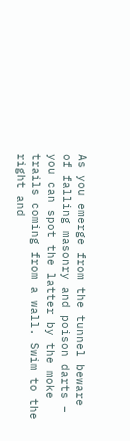As you emerge from the tunnel beware of falling masonry and poison darts – you can spot the latter by the moke trails coming from a wall. Swim to the right and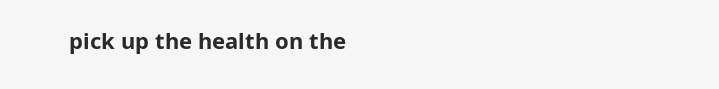pick up the health on the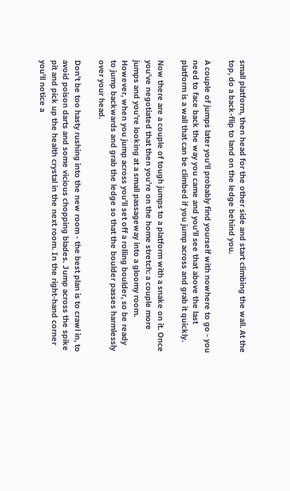small platform, then head for the other side and start climbing the wall. At the top, do a back-flip to land on the ledge behind you.

A couple of jumps later you'll probably find yourself with nowhere to go - you need to face back the way you came and you'll see that above the last platform is a wall that can be climbed if you jump across and grab it quickly.

Now there are a couple of tough jumps to a platform with a snake on it. Once you've negotiated that then you're on the home stretch: a couple more jumps and you're looking at a small passageway into a gloomy room. However, when you jump across you'll set off a rolling boulder, so be ready to jump backwards and grab the ledge so that the boulder passes harmlessly over your head.

Don't be too hasty rushing into the new room - the best plan is to crawl in, to avoid poison darts and some vicious chopping blades. Jump across the spike pit and pick up the health crystal in the next room. In the right-hand corner you'll notice a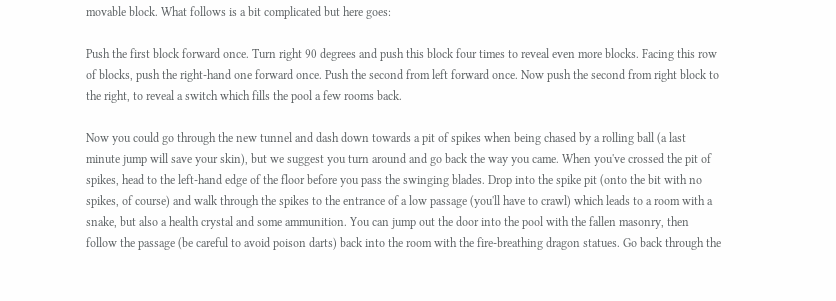movable block. What follows is a bit complicated but here goes:

Push the first block forward once. Turn right 90 degrees and push this block four times to reveal even more blocks. Facing this row of blocks, push the right-hand one forward once. Push the second from left forward once. Now push the second from right block to the right, to reveal a switch which fills the pool a few rooms back.

Now you could go through the new tunnel and dash down towards a pit of spikes when being chased by a rolling ball (a last minute jump will save your skin), but we suggest you turn around and go back the way you came. When you've crossed the pit of spikes, head to the left-hand edge of the floor before you pass the swinging blades. Drop into the spike pit (onto the bit with no spikes, of course) and walk through the spikes to the entrance of a low passage (you'll have to crawl) which leads to a room with a snake, but also a health crystal and some ammunition. You can jump out the door into the pool with the fallen masonry, then follow the passage (be careful to avoid poison darts) back into the room with the fire-breathing dragon statues. Go back through the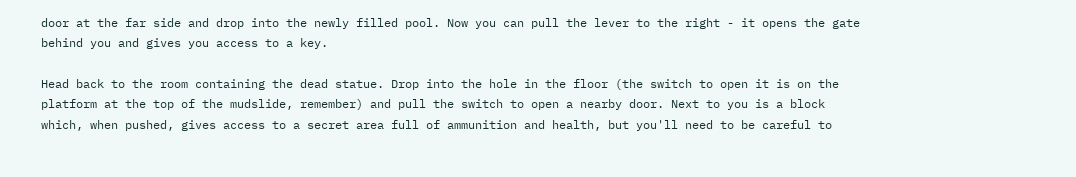door at the far side and drop into the newly filled pool. Now you can pull the lever to the right - it opens the gate behind you and gives you access to a key.

Head back to the room containing the dead statue. Drop into the hole in the floor (the switch to open it is on the platform at the top of the mudslide, remember) and pull the switch to open a nearby door. Next to you is a block which, when pushed, gives access to a secret area full of ammunition and health, but you'll need to be careful to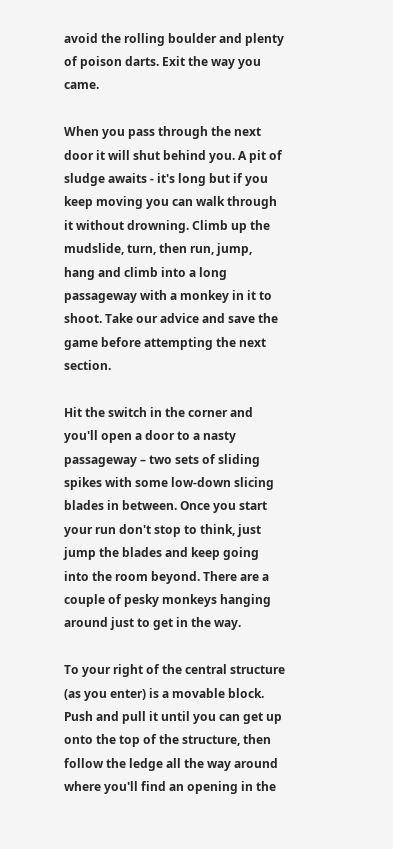avoid the rolling boulder and plenty of poison darts. Exit the way you came.

When you pass through the next door it will shut behind you. A pit of sludge awaits - it's long but if you keep moving you can walk through it without drowning. Climb up the mudslide, turn, then run, jump, hang and climb into a long passageway with a monkey in it to shoot. Take our advice and save the game before attempting the next section.

Hit the switch in the corner and you'll open a door to a nasty passageway – two sets of sliding spikes with some low-down slicing blades in between. Once you start your run don't stop to think, just jump the blades and keep going into the room beyond. There are a couple of pesky monkeys hanging around just to get in the way.

To your right of the central structure (as you enter) is a movable block. Push and pull it until you can get up onto the top of the structure, then follow the ledge all the way around where you'll find an opening in the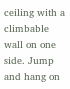ceiling with a climbable wall on one side. Jump and hang on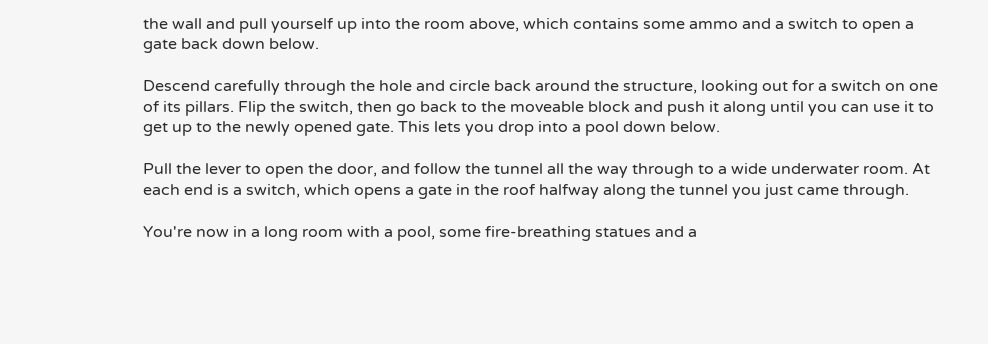the wall and pull yourself up into the room above, which contains some ammo and a switch to open a gate back down below.

Descend carefully through the hole and circle back around the structure, looking out for a switch on one of its pillars. Flip the switch, then go back to the moveable block and push it along until you can use it to get up to the newly opened gate. This lets you drop into a pool down below.

Pull the lever to open the door, and follow the tunnel all the way through to a wide underwater room. At each end is a switch, which opens a gate in the roof halfway along the tunnel you just came through.

You're now in a long room with a pool, some fire-breathing statues and a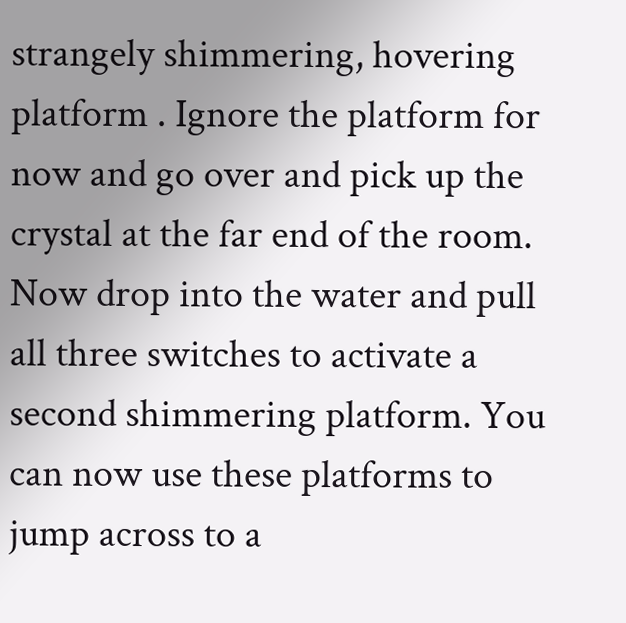strangely shimmering, hovering platform . Ignore the platform for now and go over and pick up the crystal at the far end of the room. Now drop into the water and pull all three switches to activate a second shimmering platform. You can now use these platforms to jump across to a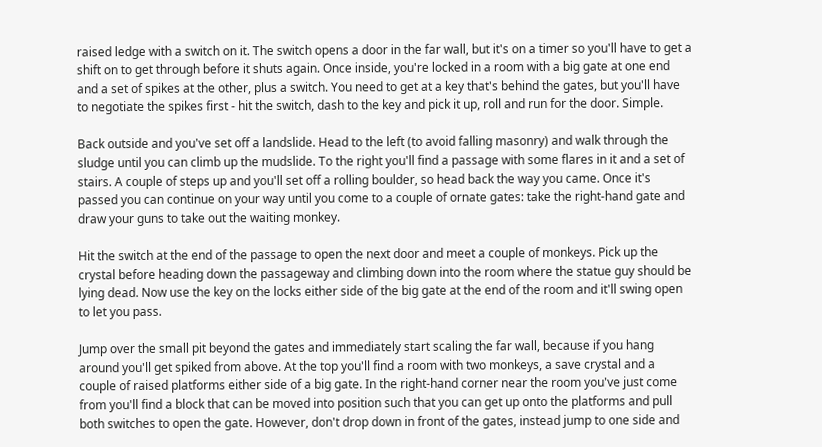raised ledge with a switch on it. The switch opens a door in the far wall, but it's on a timer so you'll have to get a shift on to get through before it shuts again. Once inside, you're locked in a room with a big gate at one end and a set of spikes at the other, plus a switch. You need to get at a key that's behind the gates, but you'll have to negotiate the spikes first - hit the switch, dash to the key and pick it up, roll and run for the door. Simple.

Back outside and you've set off a landslide. Head to the left (to avoid falling masonry) and walk through the sludge until you can climb up the mudslide. To the right you'll find a passage with some flares in it and a set of stairs. A couple of steps up and you'll set off a rolling boulder, so head back the way you came. Once it's passed you can continue on your way until you come to a couple of ornate gates: take the right-hand gate and draw your guns to take out the waiting monkey.

Hit the switch at the end of the passage to open the next door and meet a couple of monkeys. Pick up the crystal before heading down the passageway and climbing down into the room where the statue guy should be lying dead. Now use the key on the locks either side of the big gate at the end of the room and it'll swing open to let you pass.

Jump over the small pit beyond the gates and immediately start scaling the far wall, because if you hang around you'll get spiked from above. At the top you'll find a room with two monkeys, a save crystal and a couple of raised platforms either side of a big gate. In the right-hand corner near the room you've just come from you'll find a block that can be moved into position such that you can get up onto the platforms and pull both switches to open the gate. However, don't drop down in front of the gates, instead jump to one side and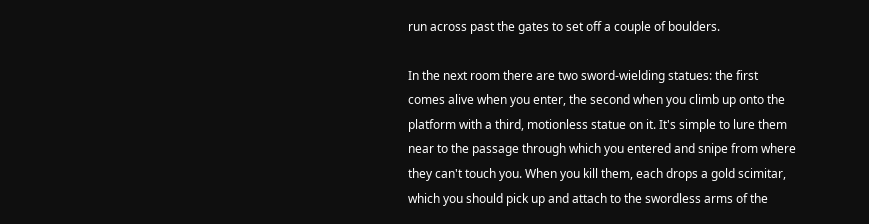run across past the gates to set off a couple of boulders.

In the next room there are two sword-wielding statues: the first comes alive when you enter, the second when you climb up onto the platform with a third, motionless statue on it. It's simple to lure them near to the passage through which you entered and snipe from where they can't touch you. When you kill them, each drops a gold scimitar, which you should pick up and attach to the swordless arms of the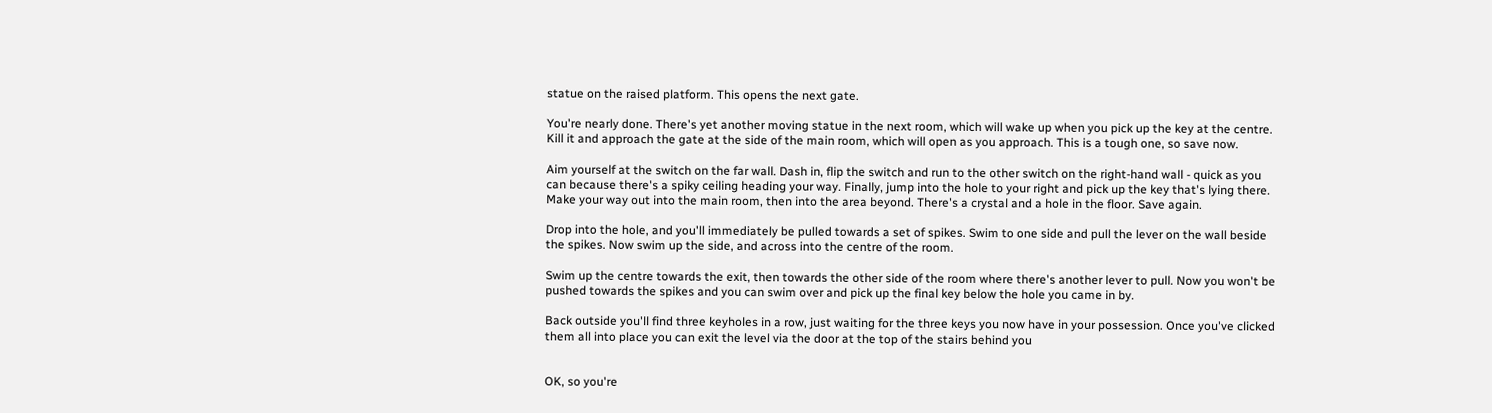statue on the raised platform. This opens the next gate.

You're nearly done. There's yet another moving statue in the next room, which will wake up when you pick up the key at the centre. Kill it and approach the gate at the side of the main room, which will open as you approach. This is a tough one, so save now.

Aim yourself at the switch on the far wall. Dash in, flip the switch and run to the other switch on the right-hand wall - quick as you can because there's a spiky ceiling heading your way. Finally, jump into the hole to your right and pick up the key that's lying there. Make your way out into the main room, then into the area beyond. There's a crystal and a hole in the floor. Save again.

Drop into the hole, and you'll immediately be pulled towards a set of spikes. Swim to one side and pull the lever on the wall beside the spikes. Now swim up the side, and across into the centre of the room.

Swim up the centre towards the exit, then towards the other side of the room where there's another lever to pull. Now you won't be pushed towards the spikes and you can swim over and pick up the final key below the hole you came in by.

Back outside you'll find three keyholes in a row, just waiting for the three keys you now have in your possession. Once you've clicked them all into place you can exit the level via the door at the top of the stairs behind you


OK, so you're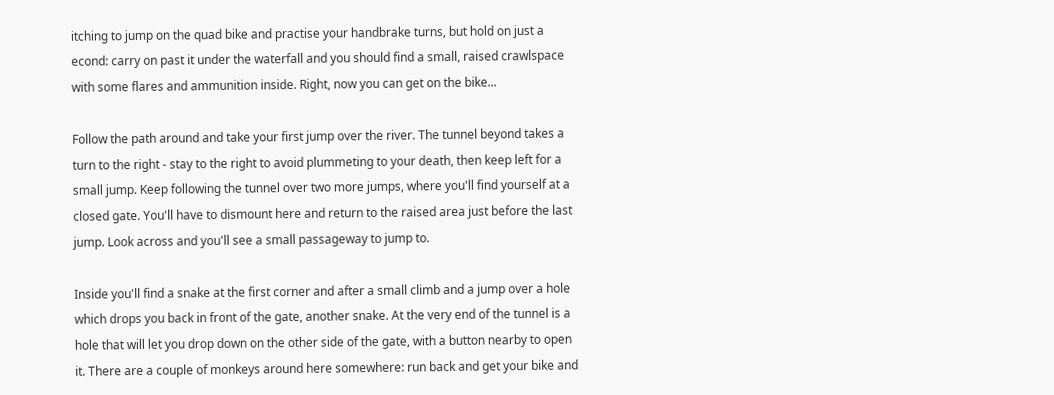itching to jump on the quad bike and practise your handbrake turns, but hold on just a econd: carry on past it under the waterfall and you should find a small, raised crawlspace with some flares and ammunition inside. Right, now you can get on the bike...

Follow the path around and take your first jump over the river. The tunnel beyond takes a turn to the right - stay to the right to avoid plummeting to your death, then keep left for a small jump. Keep following the tunnel over two more jumps, where you'll find yourself at a closed gate. You'll have to dismount here and return to the raised area just before the last jump. Look across and you'll see a small passageway to jump to.

Inside you'll find a snake at the first corner and after a small climb and a jump over a hole which drops you back in front of the gate, another snake. At the very end of the tunnel is a hole that will let you drop down on the other side of the gate, with a button nearby to open it. There are a couple of monkeys around here somewhere: run back and get your bike and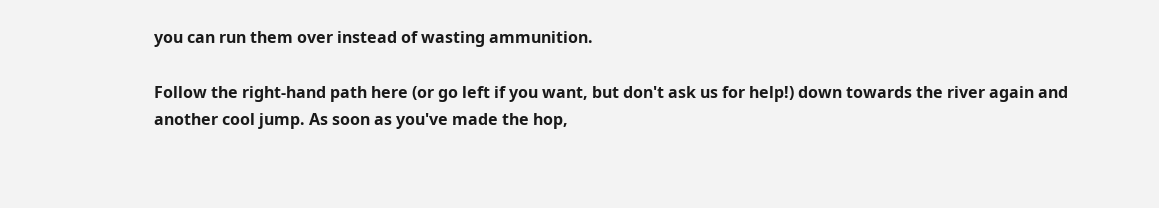you can run them over instead of wasting ammunition.

Follow the right-hand path here (or go left if you want, but don't ask us for help!) down towards the river again and another cool jump. As soon as you've made the hop,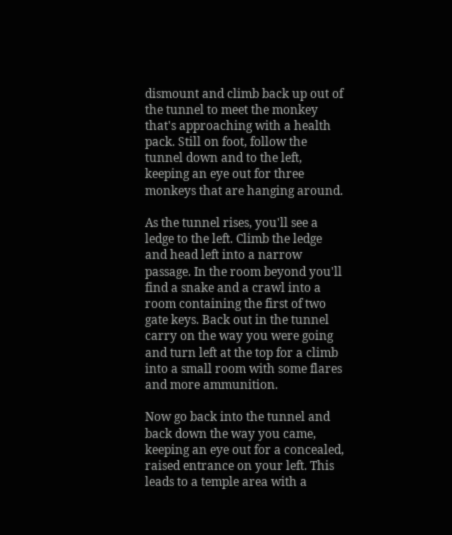dismount and climb back up out of the tunnel to meet the monkey that's approaching with a health pack. Still on foot, follow the tunnel down and to the left, keeping an eye out for three monkeys that are hanging around.

As the tunnel rises, you'll see a ledge to the left. Climb the ledge and head left into a narrow passage. In the room beyond you'll find a snake and a crawl into a room containing the first of two gate keys. Back out in the tunnel carry on the way you were going and turn left at the top for a climb into a small room with some flares and more ammunition.

Now go back into the tunnel and back down the way you came, keeping an eye out for a concealed, raised entrance on your left. This leads to a temple area with a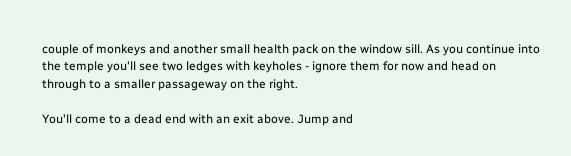couple of monkeys and another small health pack on the window sill. As you continue into the temple you'll see two ledges with keyholes - ignore them for now and head on through to a smaller passageway on the right.

You'll come to a dead end with an exit above. Jump and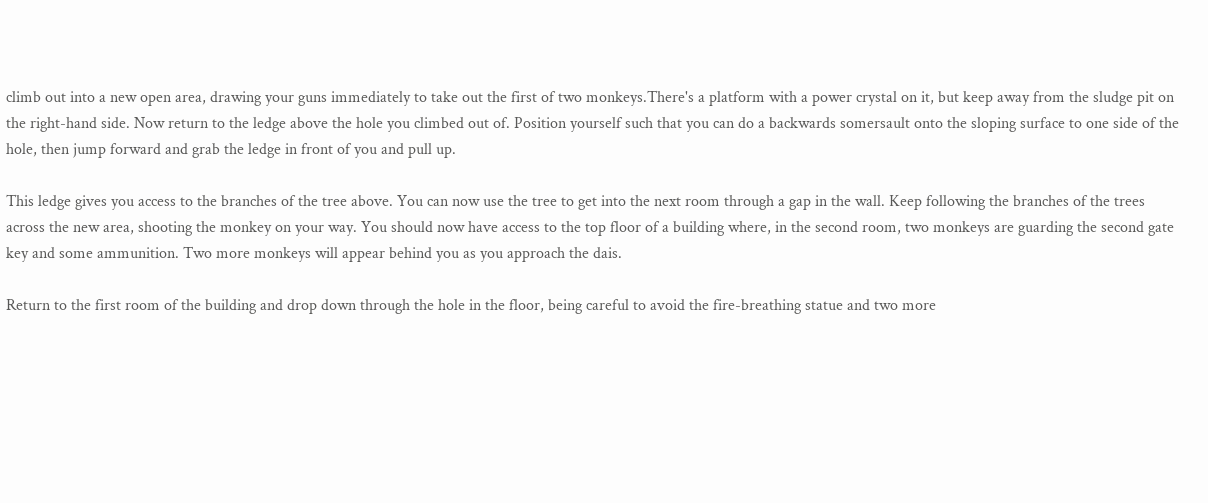climb out into a new open area, drawing your guns immediately to take out the first of two monkeys.There's a platform with a power crystal on it, but keep away from the sludge pit on the right-hand side. Now return to the ledge above the hole you climbed out of. Position yourself such that you can do a backwards somersault onto the sloping surface to one side of the hole, then jump forward and grab the ledge in front of you and pull up.

This ledge gives you access to the branches of the tree above. You can now use the tree to get into the next room through a gap in the wall. Keep following the branches of the trees across the new area, shooting the monkey on your way. You should now have access to the top floor of a building where, in the second room, two monkeys are guarding the second gate key and some ammunition. Two more monkeys will appear behind you as you approach the dais.

Return to the first room of the building and drop down through the hole in the floor, being careful to avoid the fire-breathing statue and two more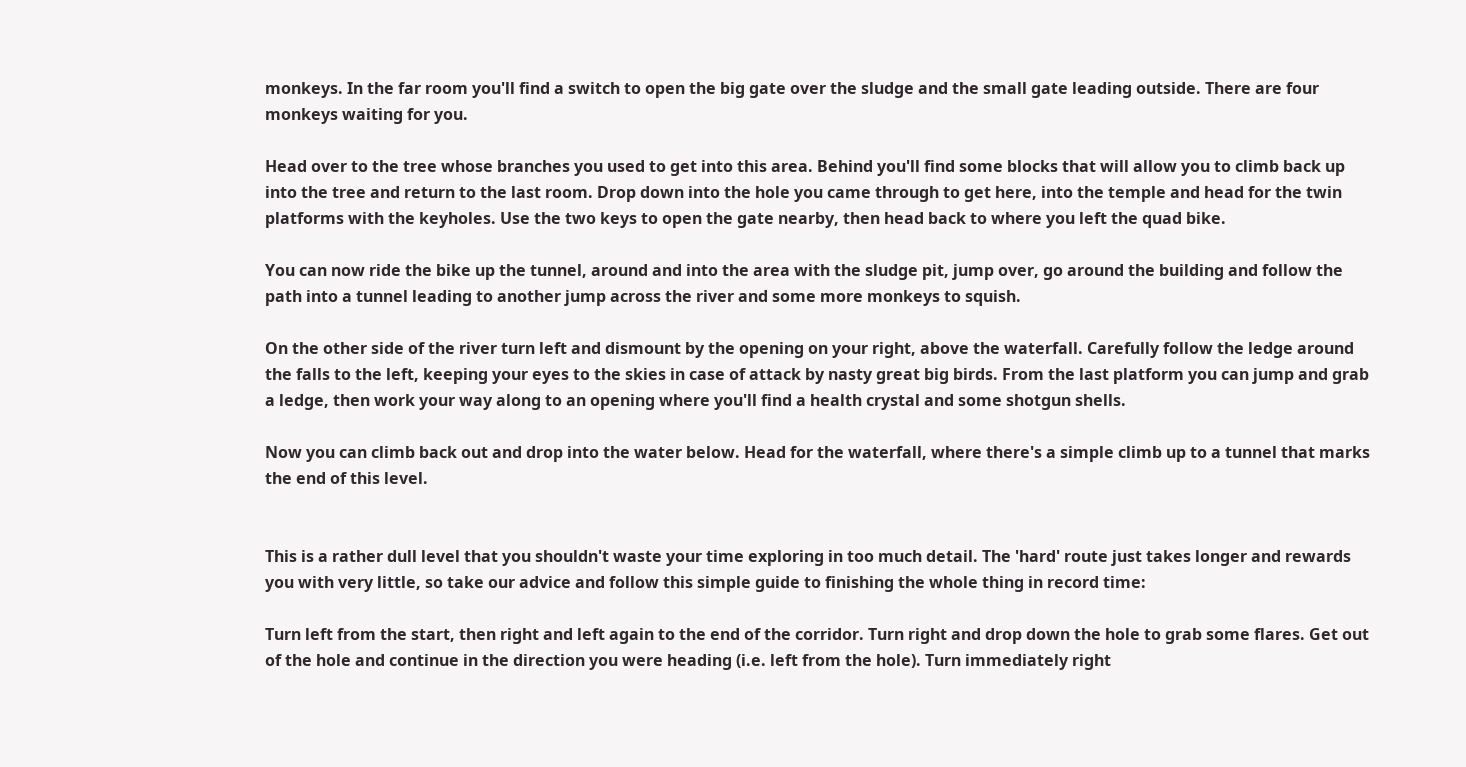monkeys. In the far room you'll find a switch to open the big gate over the sludge and the small gate leading outside. There are four monkeys waiting for you.

Head over to the tree whose branches you used to get into this area. Behind you'll find some blocks that will allow you to climb back up into the tree and return to the last room. Drop down into the hole you came through to get here, into the temple and head for the twin platforms with the keyholes. Use the two keys to open the gate nearby, then head back to where you left the quad bike.

You can now ride the bike up the tunnel, around and into the area with the sludge pit, jump over, go around the building and follow the path into a tunnel leading to another jump across the river and some more monkeys to squish.

On the other side of the river turn left and dismount by the opening on your right, above the waterfall. Carefully follow the ledge around the falls to the left, keeping your eyes to the skies in case of attack by nasty great big birds. From the last platform you can jump and grab a ledge, then work your way along to an opening where you'll find a health crystal and some shotgun shells.

Now you can climb back out and drop into the water below. Head for the waterfall, where there's a simple climb up to a tunnel that marks the end of this level.


This is a rather dull level that you shouldn't waste your time exploring in too much detail. The 'hard' route just takes longer and rewards you with very little, so take our advice and follow this simple guide to finishing the whole thing in record time:

Turn left from the start, then right and left again to the end of the corridor. Turn right and drop down the hole to grab some flares. Get out of the hole and continue in the direction you were heading (i.e. left from the hole). Turn immediately right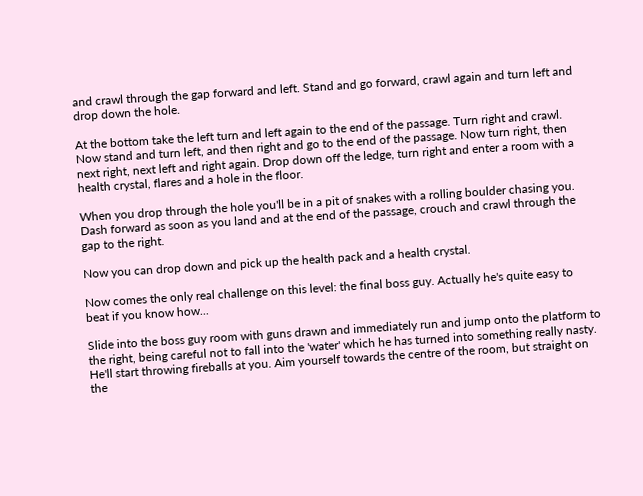and crawl through the gap forward and left. Stand and go forward, crawl again and turn left and drop down the hole.

At the bottom take the left turn and left again to the end of the passage. Turn right and crawl. Now stand and turn left, and then right and go to the end of the passage. Now turn right, then next right, next left and right again. Drop down off the ledge, turn right and enter a room with a health crystal, flares and a hole in the floor.

When you drop through the hole you'll be in a pit of snakes with a rolling boulder chasing you. Dash forward as soon as you land and at the end of the passage, crouch and crawl through the gap to the right.

Now you can drop down and pick up the health pack and a health crystal.

Now comes the only real challenge on this level: the final boss guy. Actually he's quite easy to beat if you know how...

Slide into the boss guy room with guns drawn and immediately run and jump onto the platform to the right, being careful not to fall into the 'water' which he has turned into something really nasty. He'll start throwing fireballs at you. Aim yourself towards the centre of the room, but straight on the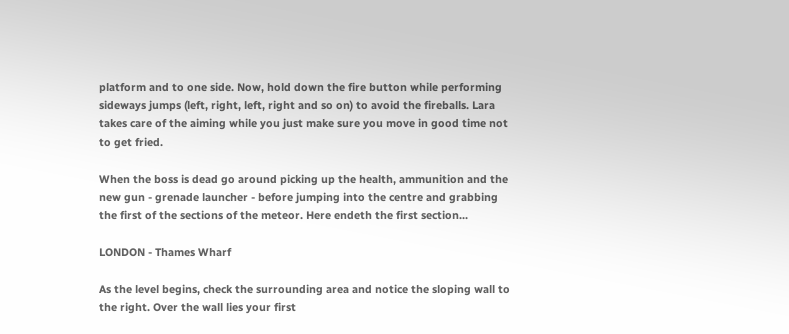platform and to one side. Now, hold down the fire button while performing sideways jumps (left, right, left, right and so on) to avoid the fireballs. Lara takes care of the aiming while you just make sure you move in good time not to get fried.

When the boss is dead go around picking up the health, ammunition and the new gun - grenade launcher - before jumping into the centre and grabbing the first of the sections of the meteor. Here endeth the first section...

LONDON - Thames Wharf

As the level begins, check the surrounding area and notice the sloping wall to the right. Over the wall lies your first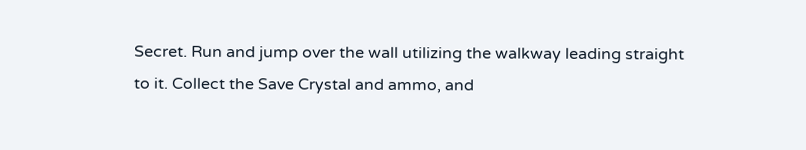Secret. Run and jump over the wall utilizing the walkway leading straight to it. Collect the Save Crystal and ammo, and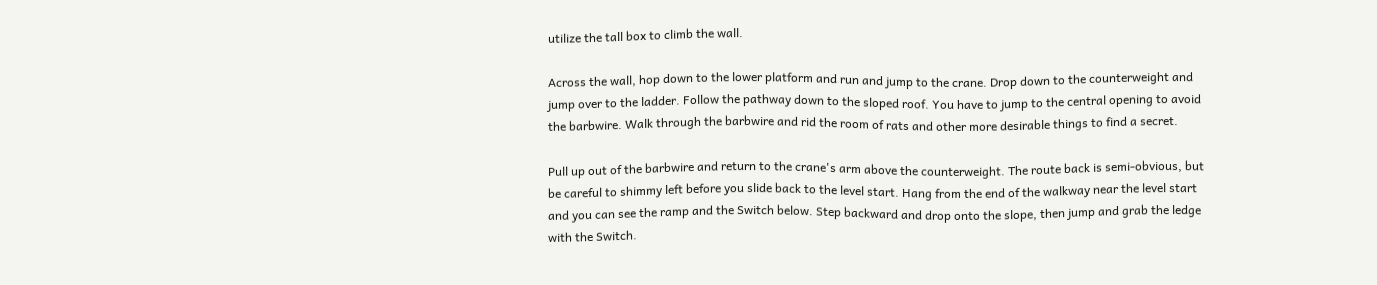utilize the tall box to climb the wall.

Across the wall, hop down to the lower platform and run and jump to the crane. Drop down to the counterweight and jump over to the ladder. Follow the pathway down to the sloped roof. You have to jump to the central opening to avoid the barbwire. Walk through the barbwire and rid the room of rats and other more desirable things to find a secret.

Pull up out of the barbwire and return to the crane's arm above the counterweight. The route back is semi-obvious, but be careful to shimmy left before you slide back to the level start. Hang from the end of the walkway near the level start and you can see the ramp and the Switch below. Step backward and drop onto the slope, then jump and grab the ledge with the Switch.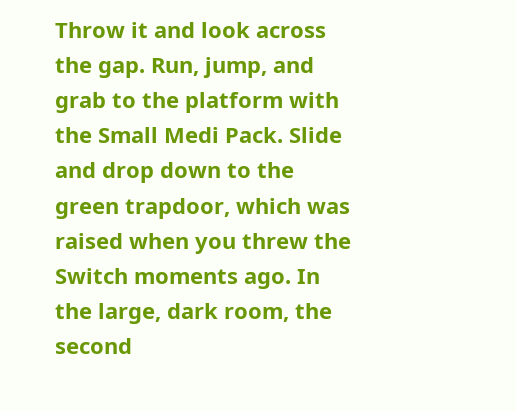Throw it and look across the gap. Run, jump, and grab to the platform with the Small Medi Pack. Slide and drop down to the green trapdoor, which was raised when you threw the Switch moments ago. In the large, dark room, the second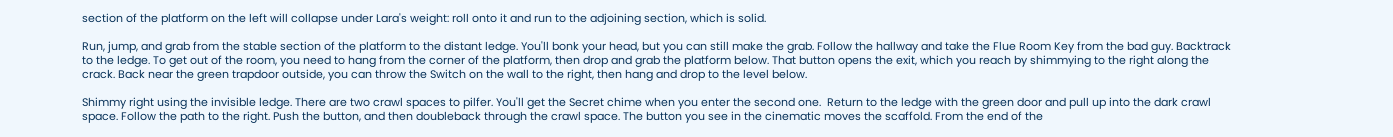section of the platform on the left will collapse under Lara's weight: roll onto it and run to the adjoining section, which is solid.

Run, jump, and grab from the stable section of the platform to the distant ledge. You'll bonk your head, but you can still make the grab. Follow the hallway and take the Flue Room Key from the bad guy. Backtrack to the ledge. To get out of the room, you need to hang from the corner of the platform, then drop and grab the platform below. That button opens the exit, which you reach by shimmying to the right along the crack. Back near the green trapdoor outside, you can throw the Switch on the wall to the right, then hang and drop to the level below.

Shimmy right using the invisible ledge. There are two crawl spaces to pilfer. You'll get the Secret chime when you enter the second one.  Return to the ledge with the green door and pull up into the dark crawl space. Follow the path to the right. Push the button, and then doubleback through the crawl space. The button you see in the cinematic moves the scaffold. From the end of the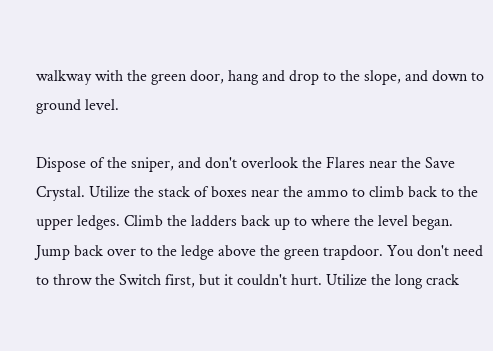walkway with the green door, hang and drop to the slope, and down to ground level.

Dispose of the sniper, and don't overlook the Flares near the Save Crystal. Utilize the stack of boxes near the ammo to climb back to the upper ledges. Climb the ladders back up to where the level began.  Jump back over to the ledge above the green trapdoor. You don't need to throw the Switch first, but it couldn't hurt. Utilize the long crack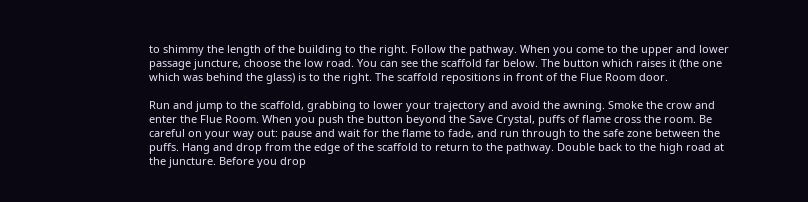to shimmy the length of the building to the right. Follow the pathway. When you come to the upper and lower passage juncture, choose the low road. You can see the scaffold far below. The button which raises it (the one which was behind the glass) is to the right. The scaffold repositions in front of the Flue Room door.

Run and jump to the scaffold, grabbing to lower your trajectory and avoid the awning. Smoke the crow and enter the Flue Room. When you push the button beyond the Save Crystal, puffs of flame cross the room. Be careful on your way out: pause and wait for the flame to fade, and run through to the safe zone between the puffs. Hang and drop from the edge of the scaffold to return to the pathway. Double back to the high road at the juncture. Before you drop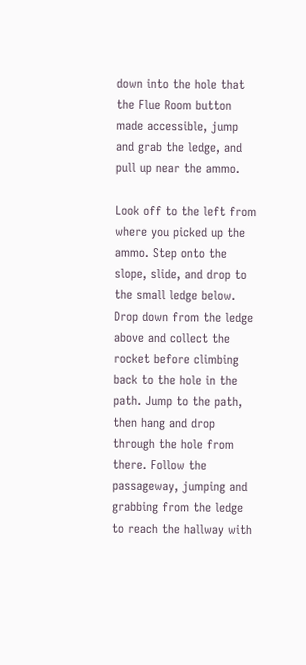down into the hole that the Flue Room button made accessible, jump and grab the ledge, and pull up near the ammo.

Look off to the left from where you picked up the ammo. Step onto the slope, slide, and drop to the small ledge below. Drop down from the ledge above and collect the rocket before climbing back to the hole in the path. Jump to the path, then hang and drop through the hole from there. Follow the passageway, jumping and grabbing from the ledge to reach the hallway with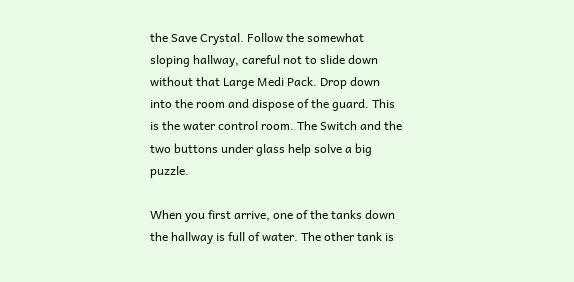the Save Crystal. Follow the somewhat sloping hallway, careful not to slide down without that Large Medi Pack. Drop down into the room and dispose of the guard. This is the water control room. The Switch and the two buttons under glass help solve a big puzzle.

When you first arrive, one of the tanks down the hallway is full of water. The other tank is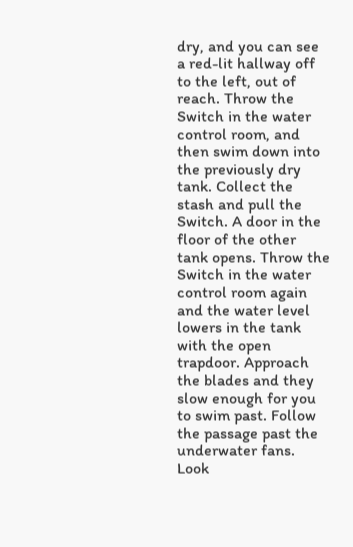dry, and you can see a red-lit hallway off to the left, out of reach. Throw the Switch in the water control room, and then swim down into the previously dry tank. Collect the stash and pull the Switch. A door in the floor of the other tank opens. Throw the Switch in the water control room again and the water level lowers in the tank with the open trapdoor. Approach the blades and they slow enough for you to swim past. Follow the passage past the underwater fans. Look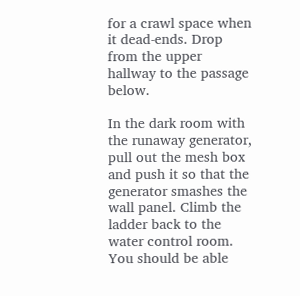for a crawl space when it dead-ends. Drop from the upper hallway to the passage below.

In the dark room with the runaway generator, pull out the mesh box and push it so that the generator smashes the wall panel. Climb the ladder back to the water control room. You should be able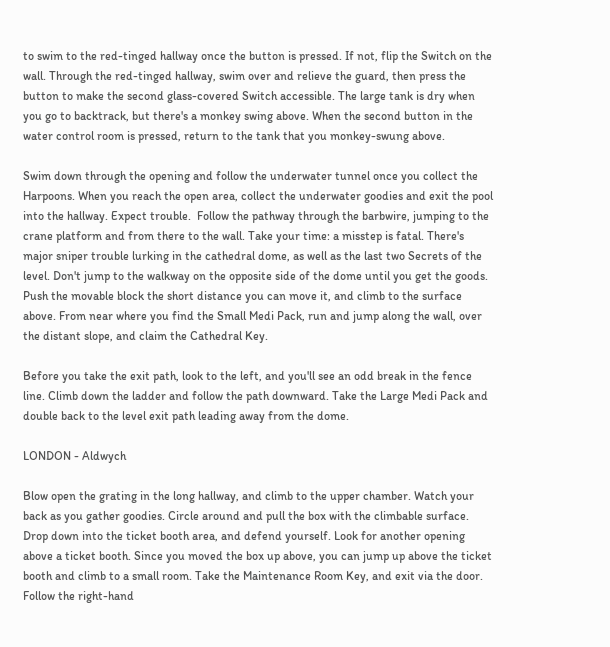to swim to the red-tinged hallway once the button is pressed. If not, flip the Switch on the wall. Through the red-tinged hallway, swim over and relieve the guard, then press the button to make the second glass-covered Switch accessible. The large tank is dry when you go to backtrack, but there's a monkey swing above. When the second button in the water control room is pressed, return to the tank that you monkey-swung above.

Swim down through the opening and follow the underwater tunnel once you collect the Harpoons. When you reach the open area, collect the underwater goodies and exit the pool into the hallway. Expect trouble.  Follow the pathway through the barbwire, jumping to the crane platform and from there to the wall. Take your time: a misstep is fatal. There's major sniper trouble lurking in the cathedral dome, as well as the last two Secrets of the level. Don't jump to the walkway on the opposite side of the dome until you get the goods. Push the movable block the short distance you can move it, and climb to the surface above. From near where you find the Small Medi Pack, run and jump along the wall, over the distant slope, and claim the Cathedral Key.

Before you take the exit path, look to the left, and you'll see an odd break in the fence line. Climb down the ladder and follow the path downward. Take the Large Medi Pack and double back to the level exit path leading away from the dome.

LONDON - Aldwych

Blow open the grating in the long hallway, and climb to the upper chamber. Watch your back as you gather goodies. Circle around and pull the box with the climbable surface. Drop down into the ticket booth area, and defend yourself. Look for another opening above a ticket booth. Since you moved the box up above, you can jump up above the ticket booth and climb to a small room. Take the Maintenance Room Key, and exit via the door. Follow the right-hand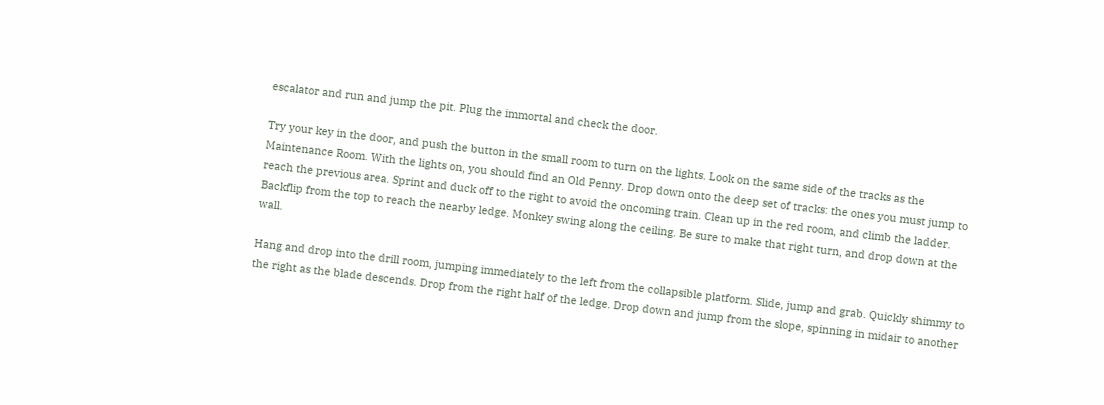escalator and run and jump the pit. Plug the immortal and check the door.

Try your key in the door, and push the button in the small room to turn on the lights. Look on the same side of the tracks as the Maintenance Room. With the lights on, you should find an Old Penny. Drop down onto the deep set of tracks: the ones you must jump to reach the previous area. Sprint and duck off to the right to avoid the oncoming train. Clean up in the red room, and climb the ladder. Backflip from the top to reach the nearby ledge. Monkey swing along the ceiling. Be sure to make that right turn, and drop down at the wall.

Hang and drop into the drill room, jumping immediately to the left from the collapsible platform. Slide, jump and grab. Quickly shimmy to the right as the blade descends. Drop from the right half of the ledge. Drop down and jump from the slope, spinning in midair to another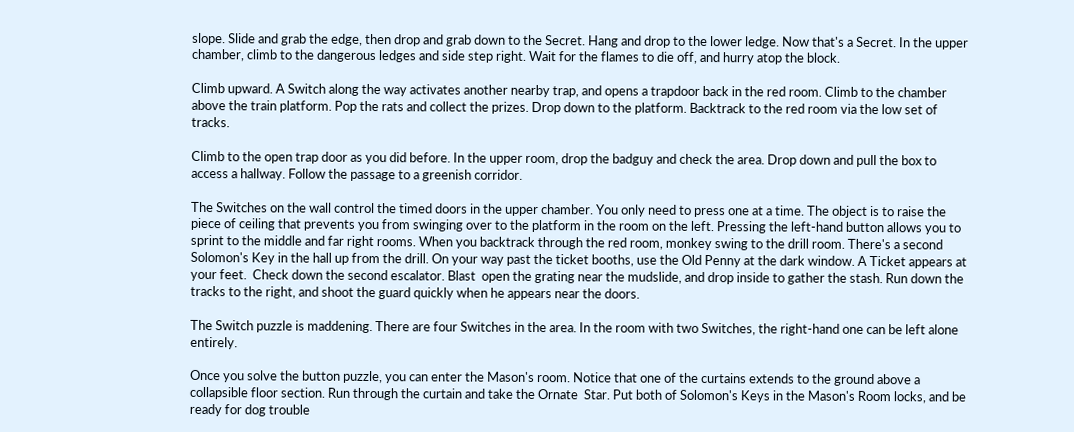slope. Slide and grab the edge, then drop and grab down to the Secret. Hang and drop to the lower ledge. Now that's a Secret. In the upper chamber, climb to the dangerous ledges and side step right. Wait for the flames to die off, and hurry atop the block.

Climb upward. A Switch along the way activates another nearby trap, and opens a trapdoor back in the red room. Climb to the chamber above the train platform. Pop the rats and collect the prizes. Drop down to the platform. Backtrack to the red room via the low set of tracks.

Climb to the open trap door as you did before. In the upper room, drop the badguy and check the area. Drop down and pull the box to access a hallway. Follow the passage to a greenish corridor.

The Switches on the wall control the timed doors in the upper chamber. You only need to press one at a time. The object is to raise the piece of ceiling that prevents you from swinging over to the platform in the room on the left. Pressing the left-hand button allows you to sprint to the middle and far right rooms. When you backtrack through the red room, monkey swing to the drill room. There's a second Solomon's Key in the hall up from the drill. On your way past the ticket booths, use the Old Penny at the dark window. A Ticket appears at your feet.  Check down the second escalator. Blast  open the grating near the mudslide, and drop inside to gather the stash. Run down the tracks to the right, and shoot the guard quickly when he appears near the doors.

The Switch puzzle is maddening. There are four Switches in the area. In the room with two Switches, the right-hand one can be left alone entirely.

Once you solve the button puzzle, you can enter the Mason's room. Notice that one of the curtains extends to the ground above a collapsible floor section. Run through the curtain and take the Ornate  Star. Put both of Solomon's Keys in the Mason's Room locks, and be ready for dog trouble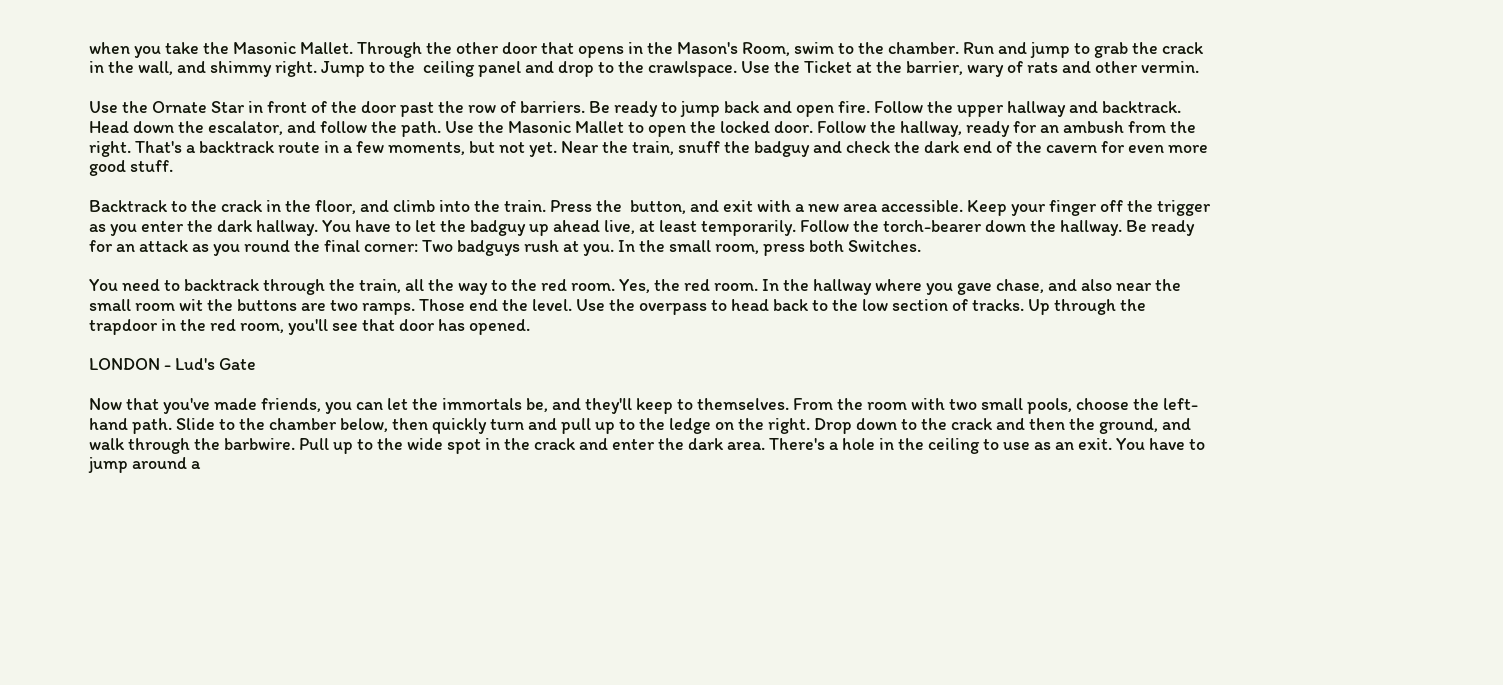when you take the Masonic Mallet. Through the other door that opens in the Mason's Room, swim to the chamber. Run and jump to grab the crack in the wall, and shimmy right. Jump to the  ceiling panel and drop to the crawlspace. Use the Ticket at the barrier, wary of rats and other vermin.

Use the Ornate Star in front of the door past the row of barriers. Be ready to jump back and open fire. Follow the upper hallway and backtrack. Head down the escalator, and follow the path. Use the Masonic Mallet to open the locked door. Follow the hallway, ready for an ambush from the right. That's a backtrack route in a few moments, but not yet. Near the train, snuff the badguy and check the dark end of the cavern for even more good stuff.

Backtrack to the crack in the floor, and climb into the train. Press the  button, and exit with a new area accessible. Keep your finger off the trigger as you enter the dark hallway. You have to let the badguy up ahead live, at least temporarily. Follow the torch-bearer down the hallway. Be ready for an attack as you round the final corner: Two badguys rush at you. In the small room, press both Switches.

You need to backtrack through the train, all the way to the red room. Yes, the red room. In the hallway where you gave chase, and also near the small room wit the buttons are two ramps. Those end the level. Use the overpass to head back to the low section of tracks. Up through the trapdoor in the red room, you'll see that door has opened.

LONDON - Lud's Gate

Now that you've made friends, you can let the immortals be, and they'll keep to themselves. From the room with two small pools, choose the left-hand path. Slide to the chamber below, then quickly turn and pull up to the ledge on the right. Drop down to the crack and then the ground, and walk through the barbwire. Pull up to the wide spot in the crack and enter the dark area. There's a hole in the ceiling to use as an exit. You have to jump around a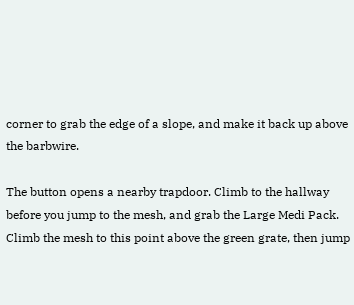corner to grab the edge of a slope, and make it back up above the barbwire.

The button opens a nearby trapdoor. Climb to the hallway before you jump to the mesh, and grab the Large Medi Pack. Climb the mesh to this point above the green grate, then jump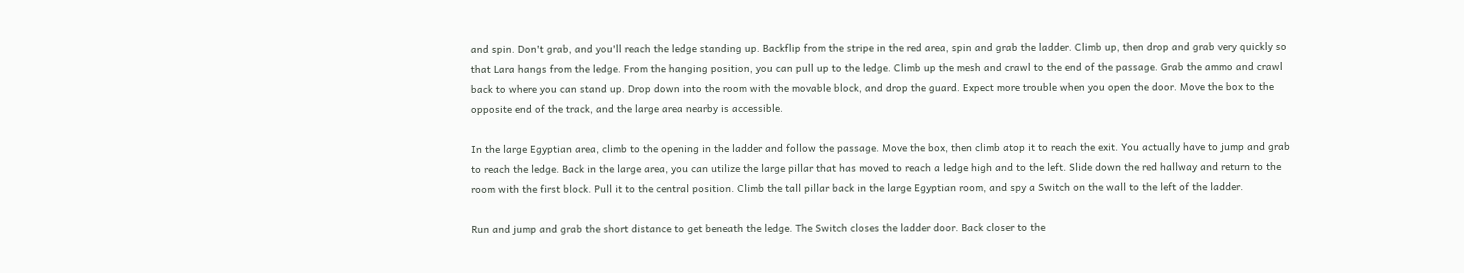and spin. Don't grab, and you'll reach the ledge standing up. Backflip from the stripe in the red area, spin and grab the ladder. Climb up, then drop and grab very quickly so that Lara hangs from the ledge. From the hanging position, you can pull up to the ledge. Climb up the mesh and crawl to the end of the passage. Grab the ammo and crawl back to where you can stand up. Drop down into the room with the movable block, and drop the guard. Expect more trouble when you open the door. Move the box to the opposite end of the track, and the large area nearby is accessible.

In the large Egyptian area, climb to the opening in the ladder and follow the passage. Move the box, then climb atop it to reach the exit. You actually have to jump and grab to reach the ledge. Back in the large area, you can utilize the large pillar that has moved to reach a ledge high and to the left. Slide down the red hallway and return to the room with the first block. Pull it to the central position. Climb the tall pillar back in the large Egyptian room, and spy a Switch on the wall to the left of the ladder.

Run and jump and grab the short distance to get beneath the ledge. The Switch closes the ladder door. Back closer to the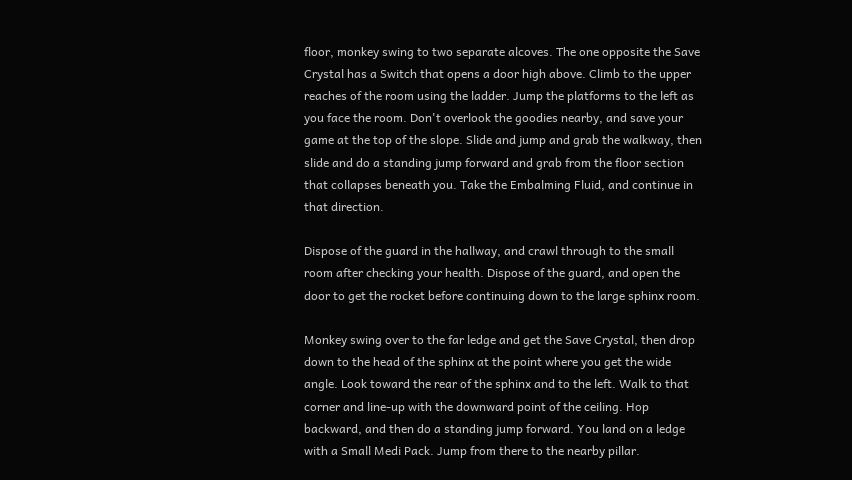floor, monkey swing to two separate alcoves. The one opposite the Save Crystal has a Switch that opens a door high above. Climb to the upper reaches of the room using the ladder. Jump the platforms to the left as you face the room. Don't overlook the goodies nearby, and save your game at the top of the slope. Slide and jump and grab the walkway, then slide and do a standing jump forward and grab from the floor section that collapses beneath you. Take the Embalming Fluid, and continue in that direction.

Dispose of the guard in the hallway, and crawl through to the small room after checking your health. Dispose of the guard, and open the door to get the rocket before continuing down to the large sphinx room.

Monkey swing over to the far ledge and get the Save Crystal, then drop  down to the head of the sphinx at the point where you get the wide angle. Look toward the rear of the sphinx and to the left. Walk to that corner and line-up with the downward point of the ceiling. Hop backward, and then do a standing jump forward. You land on a ledge with a Small Medi Pack. Jump from there to the nearby pillar.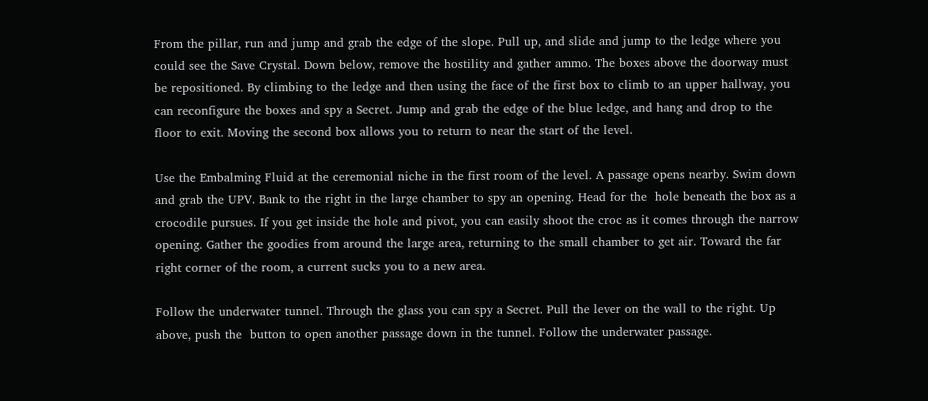From the pillar, run and jump and grab the edge of the slope. Pull up, and slide and jump to the ledge where you could see the Save Crystal. Down below, remove the hostility and gather ammo. The boxes above the doorway must be repositioned. By climbing to the ledge and then using the face of the first box to climb to an upper hallway, you can reconfigure the boxes and spy a Secret. Jump and grab the edge of the blue ledge, and hang and drop to the floor to exit. Moving the second box allows you to return to near the start of the level.

Use the Embalming Fluid at the ceremonial niche in the first room of the level. A passage opens nearby. Swim down and grab the UPV. Bank to the right in the large chamber to spy an opening. Head for the  hole beneath the box as a crocodile pursues. If you get inside the hole and pivot, you can easily shoot the croc as it comes through the narrow opening. Gather the goodies from around the large area, returning to the small chamber to get air. Toward the far right corner of the room, a current sucks you to a new area.

Follow the underwater tunnel. Through the glass you can spy a Secret. Pull the lever on the wall to the right. Up above, push the  button to open another passage down in the tunnel. Follow the underwater passage.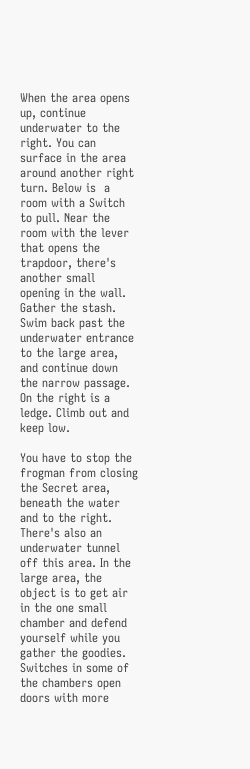When the area opens up, continue underwater to the right. You can surface in the area around another right turn. Below is  a room with a Switch to pull. Near the room with the lever that opens the trapdoor, there's another small opening in the wall. Gather the stash. Swim back past the underwater entrance to the large area, and continue down the narrow passage. On the right is a ledge. Climb out and keep low.

You have to stop the frogman from closing the Secret area, beneath the water and to the right. There's also an underwater tunnel off this area. In the large area, the object is to get air in the one small chamber and defend yourself while you gather the goodies. Switches in some of the chambers open doors with more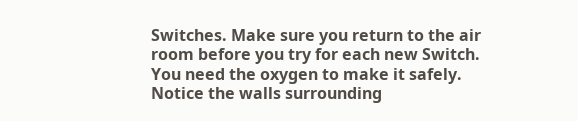Switches. Make sure you return to the air room before you try for each new Switch. You need the oxygen to make it safely. Notice the walls surrounding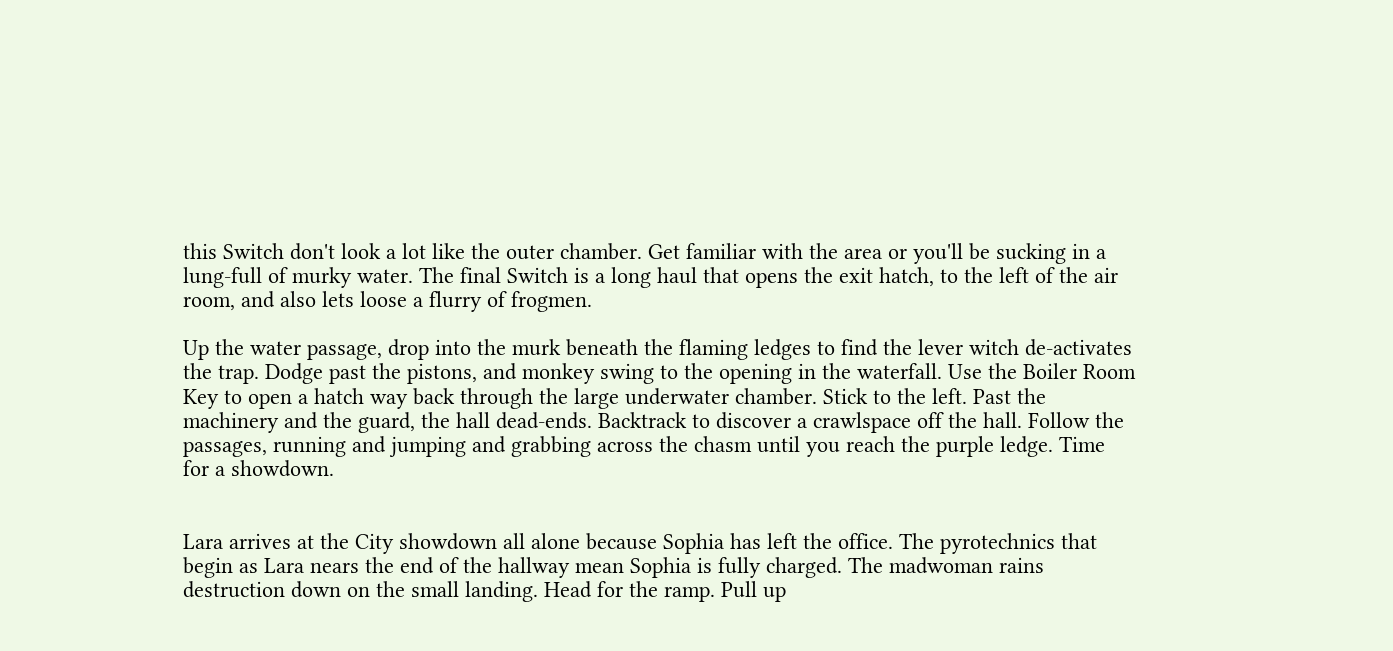this Switch don't look a lot like the outer chamber. Get familiar with the area or you'll be sucking in a lung-full of murky water. The final Switch is a long haul that opens the exit hatch, to the left of the air room, and also lets loose a flurry of frogmen.

Up the water passage, drop into the murk beneath the flaming ledges to find the lever witch de-activates the trap. Dodge past the pistons, and monkey swing to the opening in the waterfall. Use the Boiler Room Key to open a hatch way back through the large underwater chamber. Stick to the left. Past the machinery and the guard, the hall dead-ends. Backtrack to discover a crawlspace off the hall. Follow the passages, running and jumping and grabbing across the chasm until you reach the purple ledge. Time for a showdown.


Lara arrives at the City showdown all alone because Sophia has left the office. The pyrotechnics that begin as Lara nears the end of the hallway mean Sophia is fully charged. The madwoman rains destruction down on the small landing. Head for the ramp. Pull up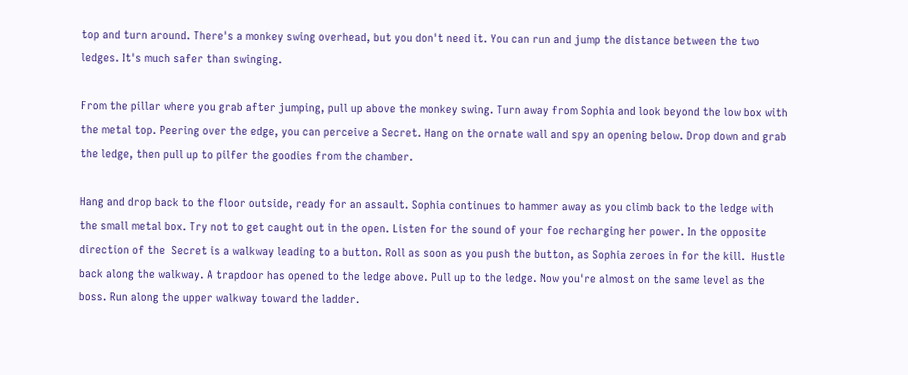top and turn around. There's a monkey swing overhead, but you don't need it. You can run and jump the distance between the two ledges. It's much safer than swinging.

From the pillar where you grab after jumping, pull up above the monkey swing. Turn away from Sophia and look beyond the low box with the metal top. Peering over the edge, you can perceive a Secret. Hang on the ornate wall and spy an opening below. Drop down and grab the ledge, then pull up to pilfer the goodies from the chamber.

Hang and drop back to the floor outside, ready for an assault. Sophia continues to hammer away as you climb back to the ledge with the small metal box. Try not to get caught out in the open. Listen for the sound of your foe recharging her power. In the opposite direction of the  Secret is a walkway leading to a button. Roll as soon as you push the button, as Sophia zeroes in for the kill.  Hustle back along the walkway. A trapdoor has opened to the ledge above. Pull up to the ledge. Now you're almost on the same level as the boss. Run along the upper walkway toward the ladder.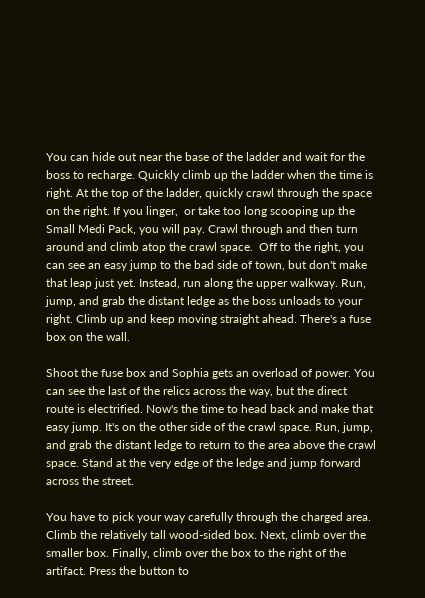You can hide out near the base of the ladder and wait for the boss to recharge. Quickly climb up the ladder when the time is right. At the top of the ladder, quickly crawl through the space on the right. If you linger,  or take too long scooping up the Small Medi Pack, you will pay. Crawl through and then turn around and climb atop the crawl space.  Off to the right, you can see an easy jump to the bad side of town, but don't make that leap just yet. Instead, run along the upper walkway. Run, jump, and grab the distant ledge as the boss unloads to your right. Climb up and keep moving straight ahead. There's a fuse box on the wall.

Shoot the fuse box and Sophia gets an overload of power. You can see the last of the relics across the way, but the direct route is electrified. Now's the time to head back and make that easy jump. It's on the other side of the crawl space. Run, jump, and grab the distant ledge to return to the area above the crawl space. Stand at the very edge of the ledge and jump forward across the street.

You have to pick your way carefully through the charged area. Climb the relatively tall wood-sided box. Next, climb over the smaller box. Finally, climb over the box to the right of the artifact. Press the button to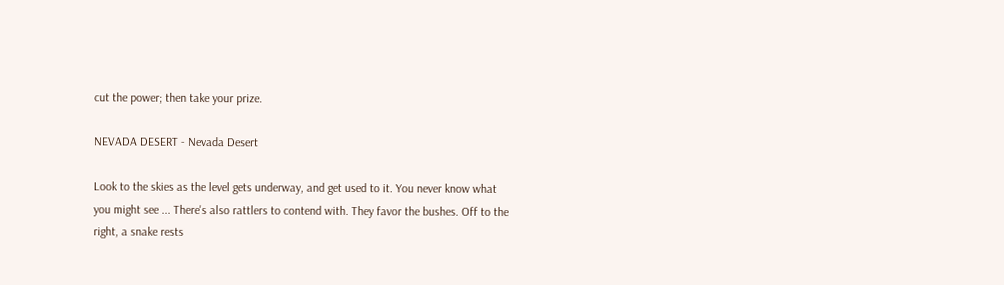cut the power; then take your prize.

NEVADA DESERT - Nevada Desert

Look to the skies as the level gets underway, and get used to it. You never know what you might see ... There's also rattlers to contend with. They favor the bushes. Off to the right, a snake rests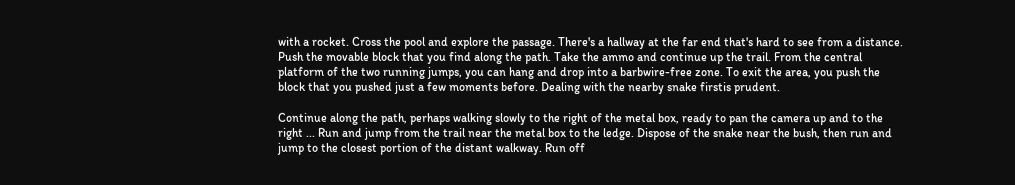with a rocket. Cross the pool and explore the passage. There's a hallway at the far end that's hard to see from a distance. Push the movable block that you find along the path. Take the ammo and continue up the trail. From the central platform of the two running jumps, you can hang and drop into a barbwire-free zone. To exit the area, you push the block that you pushed just a few moments before. Dealing with the nearby snake firstis prudent.

Continue along the path, perhaps walking slowly to the right of the metal box, ready to pan the camera up and to the right ... Run and jump from the trail near the metal box to the ledge. Dispose of the snake near the bush, then run and jump to the closest portion of the distant walkway. Run off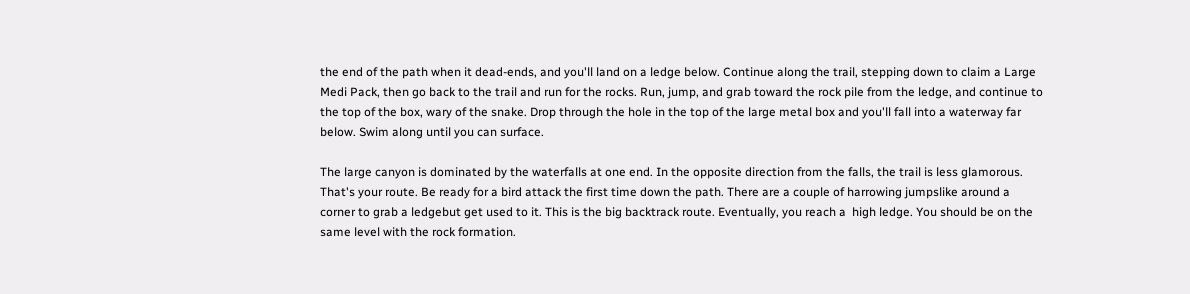the end of the path when it dead-ends, and you'll land on a ledge below. Continue along the trail, stepping down to claim a Large Medi Pack, then go back to the trail and run for the rocks. Run, jump, and grab toward the rock pile from the ledge, and continue to the top of the box, wary of the snake. Drop through the hole in the top of the large metal box and you'll fall into a waterway far below. Swim along until you can surface.

The large canyon is dominated by the waterfalls at one end. In the opposite direction from the falls, the trail is less glamorous. That's your route. Be ready for a bird attack the first time down the path. There are a couple of harrowing jumpslike around a corner to grab a ledgebut get used to it. This is the big backtrack route. Eventually, you reach a  high ledge. You should be on the same level with the rock formation.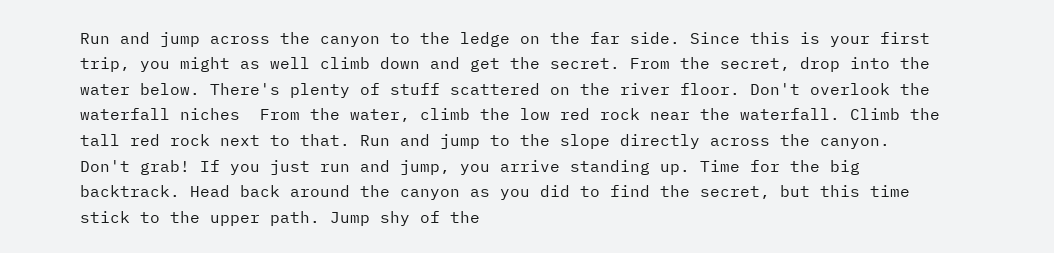Run and jump across the canyon to the ledge on the far side. Since this is your first trip, you might as well climb down and get the secret. From the secret, drop into the water below. There's plenty of stuff scattered on the river floor. Don't overlook the waterfall niches  From the water, climb the low red rock near the waterfall. Climb the tall red rock next to that. Run and jump to the slope directly across the canyon. Don't grab! If you just run and jump, you arrive standing up. Time for the big backtrack. Head back around the canyon as you did to find the secret, but this time stick to the upper path. Jump shy of the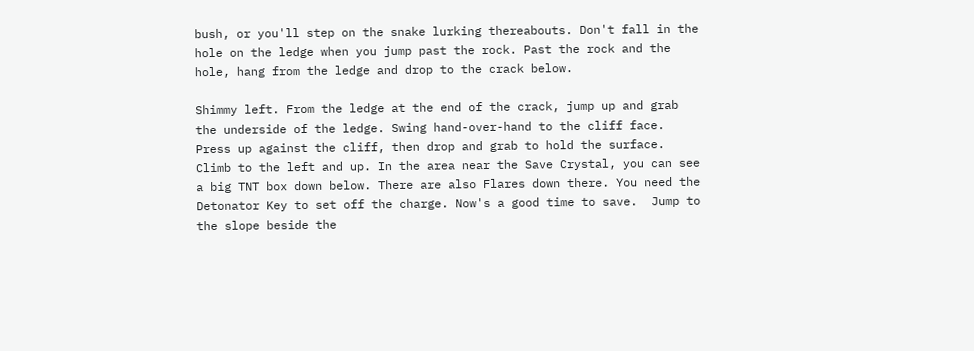bush, or you'll step on the snake lurking thereabouts. Don't fall in the hole on the ledge when you jump past the rock. Past the rock and the hole, hang from the ledge and drop to the crack below.

Shimmy left. From the ledge at the end of the crack, jump up and grab the underside of the ledge. Swing hand-over-hand to the cliff face. Press up against the cliff, then drop and grab to hold the surface. Climb to the left and up. In the area near the Save Crystal, you can see a big TNT box down below. There are also Flares down there. You need the Detonator Key to set off the charge. Now's a good time to save.  Jump to the slope beside the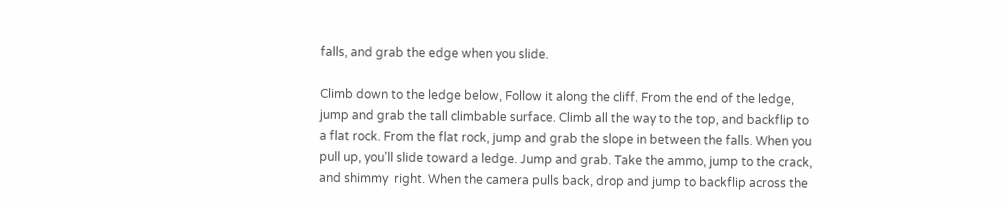falls, and grab the edge when you slide.

Climb down to the ledge below, Follow it along the cliff. From the end of the ledge, jump and grab the tall climbable surface. Climb all the way to the top, and backflip to a flat rock. From the flat rock, jump and grab the slope in between the falls. When you pull up, you'll slide toward a ledge. Jump and grab. Take the ammo, jump to the crack, and shimmy  right. When the camera pulls back, drop and jump to backflip across the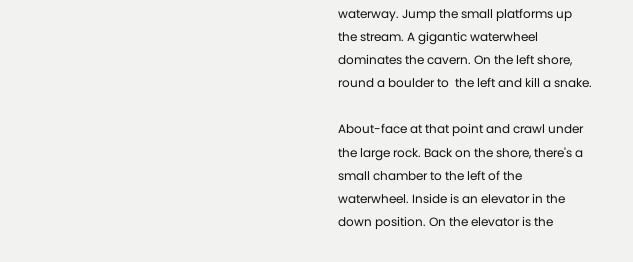waterway. Jump the small platforms up the stream. A gigantic waterwheel dominates the cavern. On the left shore, round a boulder to  the left and kill a snake.

About-face at that point and crawl under the large rock. Back on the shore, there's a small chamber to the left of the waterwheel. Inside is an elevator in the down position. On the elevator is the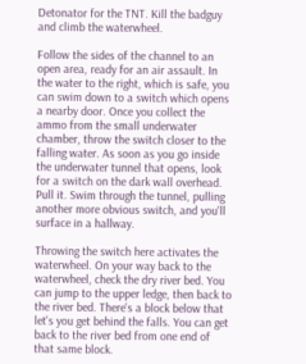Detonator for the TNT. Kill the badguy and climb the waterwheel.

Follow the sides of the channel to an open area, ready for an air assault. In the water to the right, which is safe, you can swim down to a switch which opens a nearby door. Once you collect the ammo from the small underwater chamber, throw the switch closer to the falling water. As soon as you go inside the underwater tunnel that opens, look for a switch on the dark wall overhead. Pull it. Swim through the tunnel, pulling another more obvious switch, and you'll surface in a hallway.

Throwing the switch here activates the waterwheel. On your way back to the waterwheel, check the dry river bed. You can jump to the upper ledge, then back to the river bed. There's a block below that let's you get behind the falls. You can get back to the river bed from one end of that same block.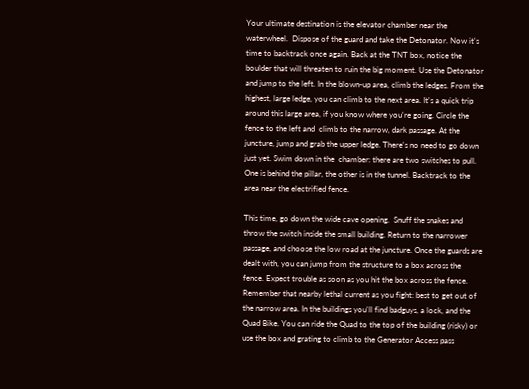Your ultimate destination is the elevator chamber near the waterwheel.  Dispose of the guard and take the Detonator. Now it's time to backtrack once again. Back at the TNT box, notice the boulder that will threaten to ruin the big moment. Use the Detonator and jump to the left. In the blown-up area, climb the ledges. From the highest, large ledge, you can climb to the next area. It's a quick trip around this large area, if you know where you're going. Circle the fence to the left and  climb to the narrow, dark passage. At the juncture, jump and grab the upper ledge. There's no need to go down just yet. Swim down in the  chamber: there are two switches to pull. One is behind the pillar, the other is in the tunnel. Backtrack to the area near the electrified fence.

This time, go down the wide cave opening.  Snuff the snakes and throw the switch inside the small building. Return to the narrower passage, and choose the low road at the juncture. Once the guards are dealt with, you can jump from the structure to a box across the fence. Expect trouble as soon as you hit the box across the fence. Remember that nearby lethal current as you fight: best to get out of the narrow area. In the buildings you'll find badguys, a lock, and the Quad Bike. You can ride the Quad to the top of the building (risky) or use the box and grating to climb to the Generator Access pass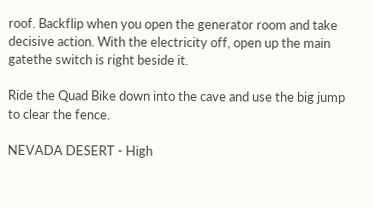roof. Backflip when you open the generator room and take decisive action. With the electricity off, open up the main gatethe switch is right beside it.

Ride the Quad Bike down into the cave and use the big jump to clear the fence.

NEVADA DESERT - High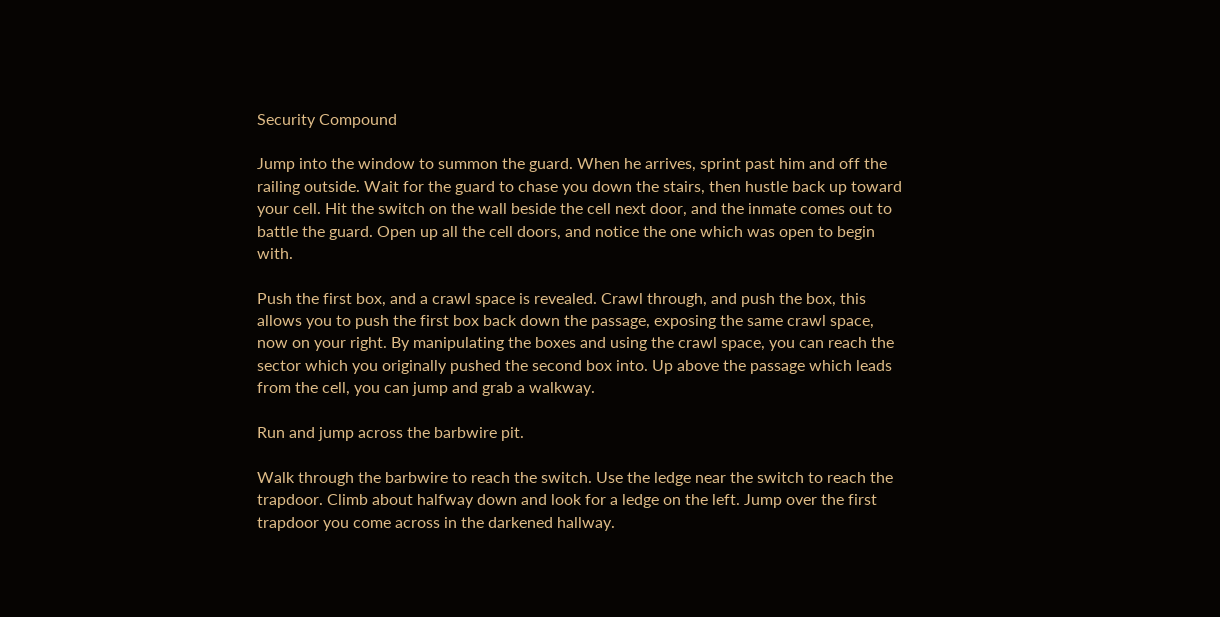Security Compound

Jump into the window to summon the guard. When he arrives, sprint past him and off the railing outside. Wait for the guard to chase you down the stairs, then hustle back up toward your cell. Hit the switch on the wall beside the cell next door, and the inmate comes out to battle the guard. Open up all the cell doors, and notice the one which was open to begin with.

Push the first box, and a crawl space is revealed. Crawl through, and push the box, this allows you to push the first box back down the passage, exposing the same crawl space, now on your right. By manipulating the boxes and using the crawl space, you can reach the sector which you originally pushed the second box into. Up above the passage which leads from the cell, you can jump and grab a walkway.

Run and jump across the barbwire pit.

Walk through the barbwire to reach the switch. Use the ledge near the switch to reach the trapdoor. Climb about halfway down and look for a ledge on the left. Jump over the first trapdoor you come across in the darkened hallway.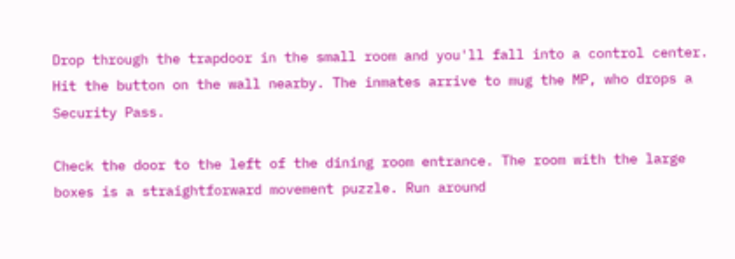Drop through the trapdoor in the small room and you'll fall into a control center. Hit the button on the wall nearby. The inmates arrive to mug the MP, who drops a Security Pass.

Check the door to the left of the dining room entrance. The room with the large boxes is a straightforward movement puzzle. Run around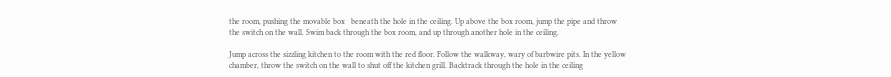the room, pushing the movable box   beneath the hole in the ceiling. Up above the box room, jump the pipe and throw the switch on the wall. Swim back through the box room, and up through another hole in the ceiling.

Jump across the sizzling kitchen to the room with the red floor. Follow the walkway, wary of barbwire pits. In the yellow chamber, throw the switch on the wall to shut off the kitchen grill. Backtrack through the hole in the ceiling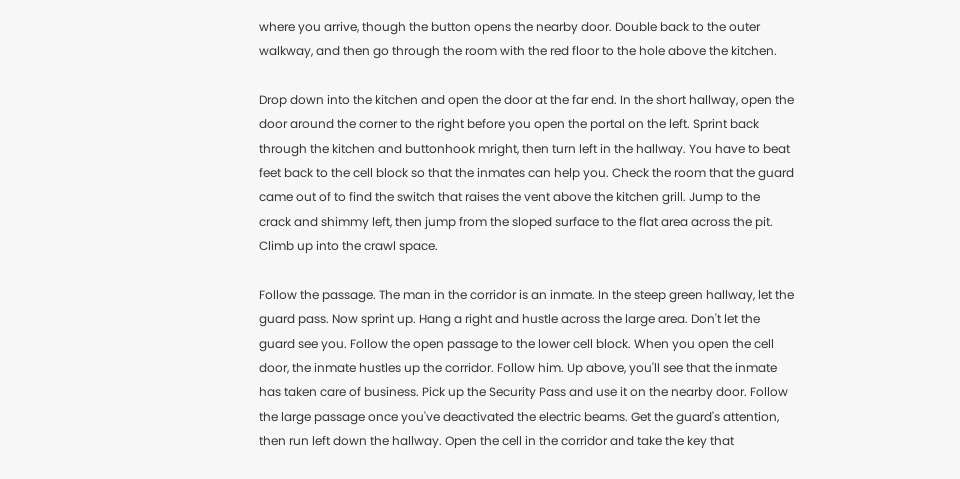where you arrive, though the button opens the nearby door. Double back to the outer walkway, and then go through the room with the red floor to the hole above the kitchen.

Drop down into the kitchen and open the door at the far end. In the short hallway, open the door around the corner to the right before you open the portal on the left. Sprint back through the kitchen and buttonhook mright, then turn left in the hallway. You have to beat feet back to the cell block so that the inmates can help you. Check the room that the guard came out of to find the switch that raises the vent above the kitchen grill. Jump to the crack and shimmy left, then jump from the sloped surface to the flat area across the pit. Climb up into the crawl space.

Follow the passage. The man in the corridor is an inmate. In the steep green hallway, let the guard pass. Now sprint up. Hang a right and hustle across the large area. Don't let the guard see you. Follow the open passage to the lower cell block. When you open the cell door, the inmate hustles up the corridor. Follow him. Up above, you'll see that the inmate has taken care of business. Pick up the Security Pass and use it on the nearby door. Follow the large passage once you've deactivated the electric beams. Get the guard's attention, then run left down the hallway. Open the cell in the corridor and take the key that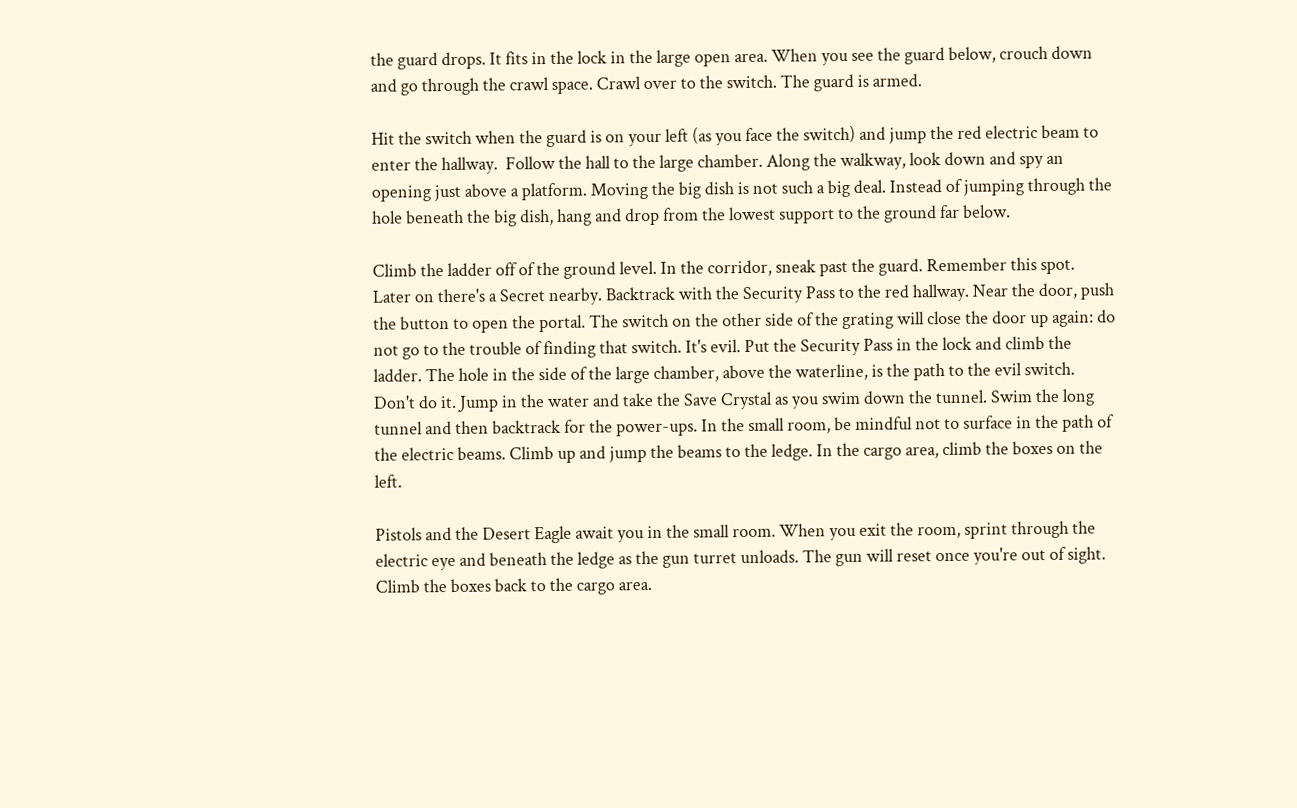the guard drops. It fits in the lock in the large open area. When you see the guard below, crouch down and go through the crawl space. Crawl over to the switch. The guard is armed.

Hit the switch when the guard is on your left (as you face the switch) and jump the red electric beam to enter the hallway.  Follow the hall to the large chamber. Along the walkway, look down and spy an opening just above a platform. Moving the big dish is not such a big deal. Instead of jumping through the hole beneath the big dish, hang and drop from the lowest support to the ground far below.

Climb the ladder off of the ground level. In the corridor, sneak past the guard. Remember this spot. Later on there's a Secret nearby. Backtrack with the Security Pass to the red hallway. Near the door, push the button to open the portal. The switch on the other side of the grating will close the door up again: do not go to the trouble of finding that switch. It's evil. Put the Security Pass in the lock and climb the ladder. The hole in the side of the large chamber, above the waterline, is the path to the evil switch. Don't do it. Jump in the water and take the Save Crystal as you swim down the tunnel. Swim the long tunnel and then backtrack for the power-ups. In the small room, be mindful not to surface in the path of the electric beams. Climb up and jump the beams to the ledge. In the cargo area, climb the boxes on the left.

Pistols and the Desert Eagle await you in the small room. When you exit the room, sprint through the electric eye and beneath the ledge as the gun turret unloads. The gun will reset once you're out of sight. Climb the boxes back to the cargo area.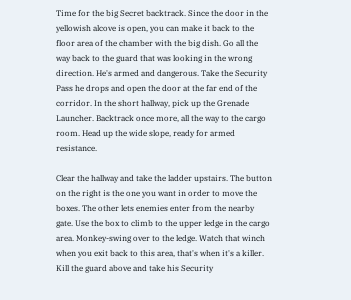Time for the big Secret backtrack. Since the door in the yellowish alcove is open, you can make it back to the floor area of the chamber with the big dish. Go all the way back to the guard that was looking in the wrong direction. He's armed and dangerous. Take the Security Pass he drops and open the door at the far end of the corridor. In the short hallway, pick up the Grenade Launcher. Backtrack once more, all the way to the cargo room. Head up the wide slope, ready for armed resistance.

Clear the hallway and take the ladder upstairs. The button on the right is the one you want in order to move the boxes. The other lets enemies enter from the nearby gate. Use the box to climb to the upper ledge in the cargo area. Monkey-swing over to the ledge. Watch that winch when you exit back to this area, that's when it's a killer. Kill the guard above and take his Security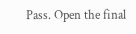Pass. Open the final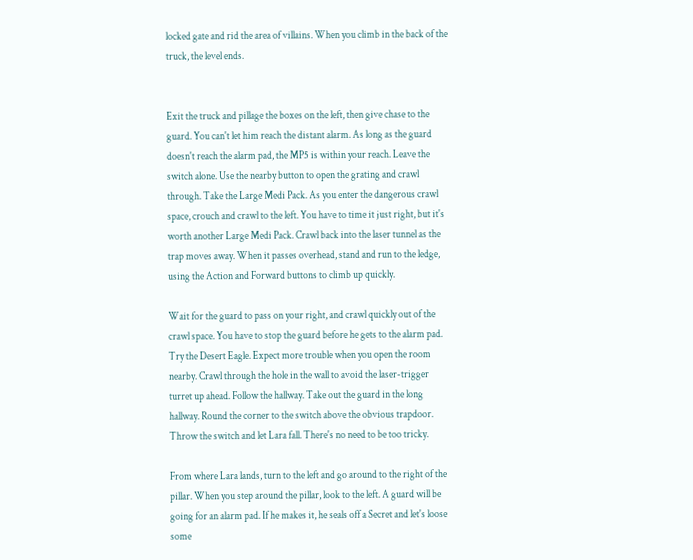locked gate and rid the area of villains. When you climb in the back of the truck, the level ends.


Exit the truck and pillage the boxes on the left, then give chase to the guard. You can't let him reach the distant alarm. As long as the guard doesn't reach the alarm pad, the MP5 is within your reach. Leave the switch alone. Use the nearby button to open the grating and crawl through. Take the Large Medi Pack. As you enter the dangerous crawl space, crouch and crawl to the left. You have to time it just right, but it's worth another Large Medi Pack. Crawl back into the laser tunnel as the trap moves away. When it passes overhead, stand and run to the ledge, using the Action and Forward buttons to climb up quickly.

Wait for the guard to pass on your right, and crawl quickly out of the crawl space. You have to stop the guard before he gets to the alarm pad. Try the Desert Eagle. Expect more trouble when you open the room nearby. Crawl through the hole in the wall to avoid the laser-trigger turret up ahead. Follow the hallway. Take out the guard in the long hallway. Round the corner to the switch above the obvious trapdoor. Throw the switch and let Lara fall. There's no need to be too tricky.

From where Lara lands, turn to the left and go around to the right of the pillar. When you step around the pillar, look to the left. A guard will be going for an alarm pad. If he makes it, he seals off a Secret and let's loose some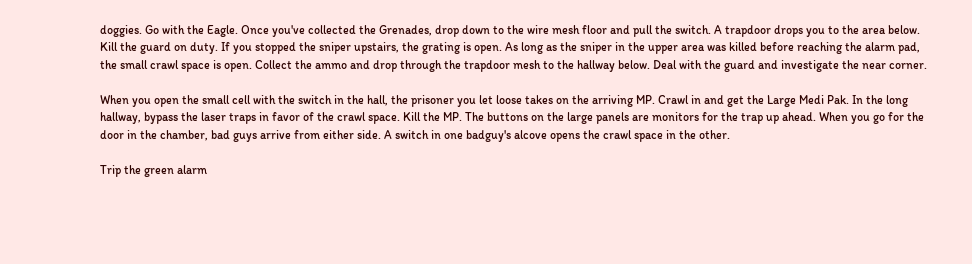doggies. Go with the Eagle. Once you've collected the Grenades, drop down to the wire mesh floor and pull the switch. A trapdoor drops you to the area below. Kill the guard on duty. If you stopped the sniper upstairs, the grating is open. As long as the sniper in the upper area was killed before reaching the alarm pad, the small crawl space is open. Collect the ammo and drop through the trapdoor mesh to the hallway below. Deal with the guard and investigate the near corner.

When you open the small cell with the switch in the hall, the prisoner you let loose takes on the arriving MP. Crawl in and get the Large Medi Pak. In the long hallway, bypass the laser traps in favor of the crawl space. Kill the MP. The buttons on the large panels are monitors for the trap up ahead. When you go for the door in the chamber, bad guys arrive from either side. A switch in one badguy's alcove opens the crawl space in the other.

Trip the green alarm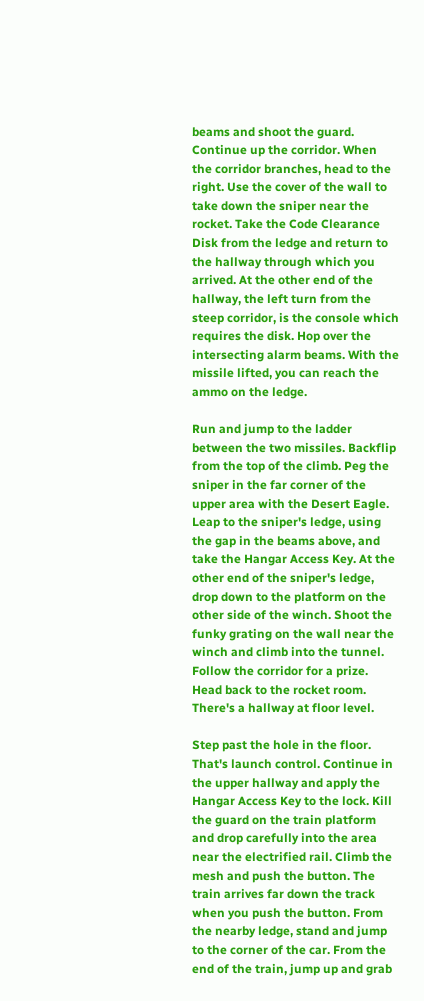beams and shoot the guard. Continue up the corridor. When the corridor branches, head to the right. Use the cover of the wall to take down the sniper near the rocket. Take the Code Clearance Disk from the ledge and return to the hallway through which you arrived. At the other end of the hallway, the left turn from the steep corridor, is the console which requires the disk. Hop over the intersecting alarm beams. With the missile lifted, you can reach the ammo on the ledge.

Run and jump to the ladder between the two missiles. Backflip from the top of the climb. Peg the sniper in the far corner of the upper area with the Desert Eagle. Leap to the sniper's ledge, using the gap in the beams above, and take the Hangar Access Key. At the other end of the sniper's ledge, drop down to the platform on the other side of the winch. Shoot the funky grating on the wall near the winch and climb into the tunnel. Follow the corridor for a prize. Head back to the rocket room. There's a hallway at floor level.

Step past the hole in the floor. That's launch control. Continue in the upper hallway and apply the Hangar Access Key to the lock. Kill the guard on the train platform and drop carefully into the area near the electrified rail. Climb the mesh and push the button. The train arrives far down the track when you push the button. From the nearby ledge, stand and jump to the corner of the car. From the end of the train, jump up and grab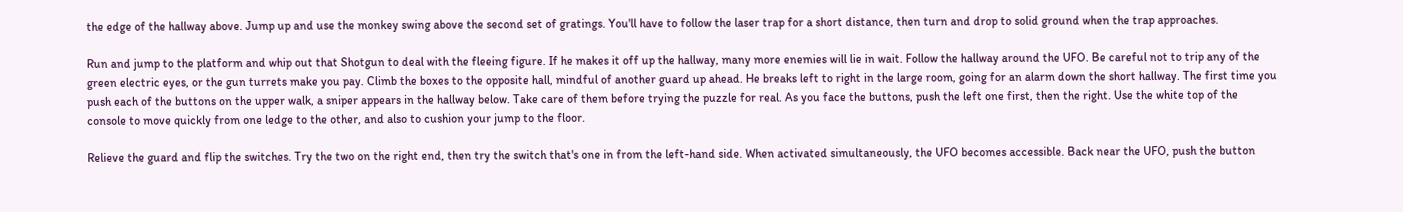the edge of the hallway above. Jump up and use the monkey swing above the second set of gratings. You'll have to follow the laser trap for a short distance, then turn and drop to solid ground when the trap approaches.

Run and jump to the platform and whip out that Shotgun to deal with the fleeing figure. If he makes it off up the hallway, many more enemies will lie in wait. Follow the hallway around the UFO. Be careful not to trip any of the green electric eyes, or the gun turrets make you pay. Climb the boxes to the opposite hall, mindful of another guard up ahead. He breaks left to right in the large room, going for an alarm down the short hallway. The first time you push each of the buttons on the upper walk, a sniper appears in the hallway below. Take care of them before trying the puzzle for real. As you face the buttons, push the left one first, then the right. Use the white top of the console to move quickly from one ledge to the other, and also to cushion your jump to the floor.

Relieve the guard and flip the switches. Try the two on the right end, then try the switch that's one in from the left-hand side. When activated simultaneously, the UFO becomes accessible. Back near the UFO, push the button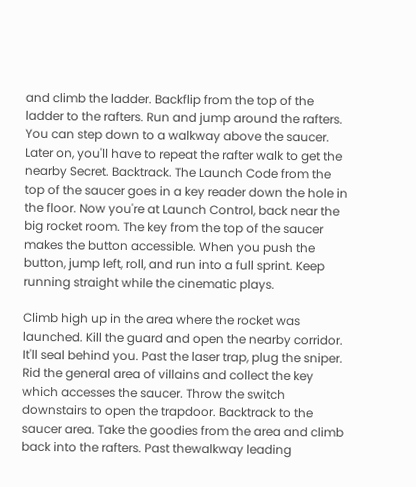and climb the ladder. Backflip from the top of the ladder to the rafters. Run and jump around the rafters. You can step down to a walkway above the saucer. Later on, you'll have to repeat the rafter walk to get the nearby Secret. Backtrack. The Launch Code from the top of the saucer goes in a key reader down the hole in the floor. Now you're at Launch Control, back near the big rocket room. The key from the top of the saucer makes the button accessible. When you push the button, jump left, roll, and run into a full sprint. Keep running straight while the cinematic plays.

Climb high up in the area where the rocket was launched. Kill the guard and open the nearby corridor. It'll seal behind you. Past the laser trap, plug the sniper. Rid the general area of villains and collect the key which accesses the saucer. Throw the switch downstairs to open the trapdoor. Backtrack to the saucer area. Take the goodies from the area and climb back into the rafters. Past thewalkway leading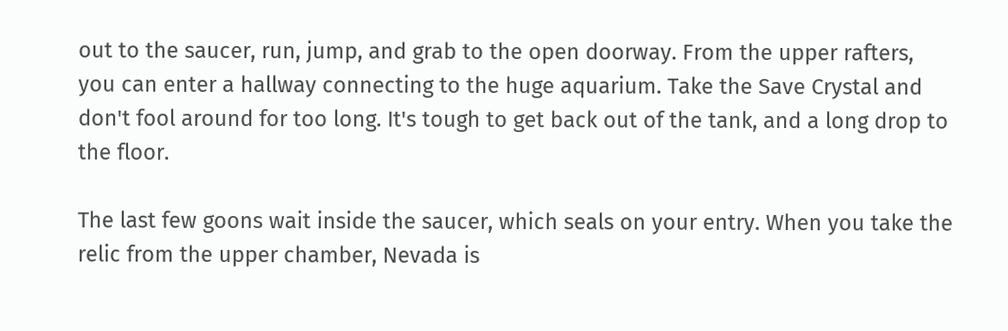out to the saucer, run, jump, and grab to the open doorway. From the upper rafters, you can enter a hallway connecting to the huge aquarium. Take the Save Crystal and don't fool around for too long. It's tough to get back out of the tank, and a long drop to the floor.

The last few goons wait inside the saucer, which seals on your entry. When you take the relic from the upper chamber, Nevada is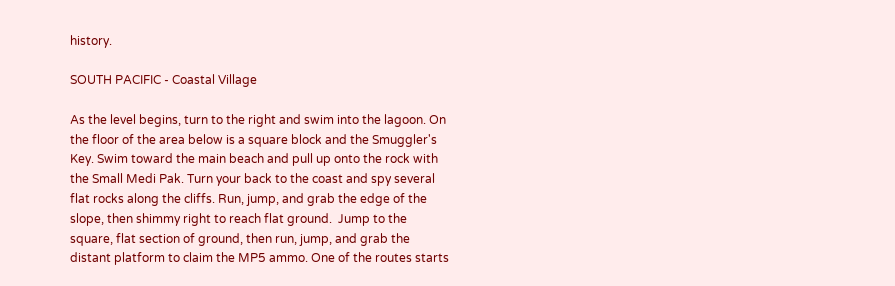history.

SOUTH PACIFIC - Coastal Village

As the level begins, turn to the right and swim into the lagoon. On the floor of the area below is a square block and the Smuggler's Key. Swim toward the main beach and pull up onto the rock with the Small Medi Pak. Turn your back to the coast and spy several flat rocks along the cliffs. Run, jump, and grab the edge of the slope, then shimmy right to reach flat ground.  Jump to the square, flat section of ground, then run, jump, and grab the distant platform to claim the MP5 ammo. One of the routes starts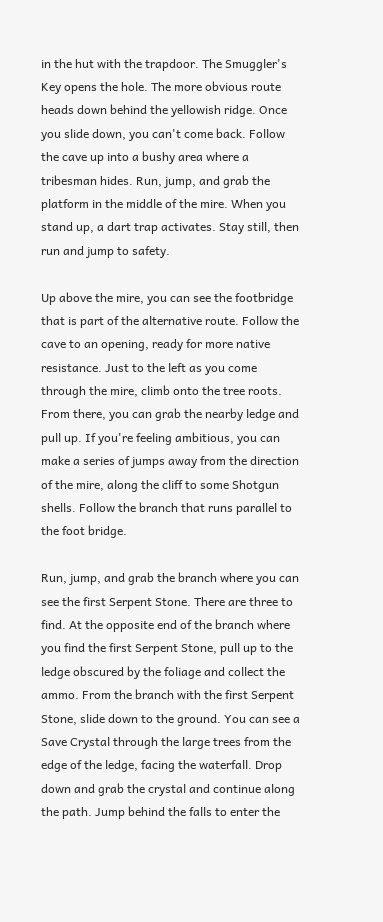in the hut with the trapdoor. The Smuggler's Key opens the hole. The more obvious route heads down behind the yellowish ridge. Once you slide down, you can't come back. Follow the cave up into a bushy area where a tribesman hides. Run, jump, and grab the platform in the middle of the mire. When you stand up, a dart trap activates. Stay still, then run and jump to safety.

Up above the mire, you can see the footbridge that is part of the alternative route. Follow the cave to an opening, ready for more native resistance. Just to the left as you come through the mire, climb onto the tree roots. From there, you can grab the nearby ledge and pull up. If you're feeling ambitious, you can make a series of jumps away from the direction of the mire, along the cliff to some Shotgun shells. Follow the branch that runs parallel to the foot bridge.

Run, jump, and grab the branch where you can see the first Serpent Stone. There are three to find. At the opposite end of the branch where you find the first Serpent Stone, pull up to the ledge obscured by the foliage and collect the ammo. From the branch with the first Serpent Stone, slide down to the ground. You can see a Save Crystal through the large trees from the edge of the ledge, facing the waterfall. Drop down and grab the crystal and continue along the path. Jump behind the falls to enter the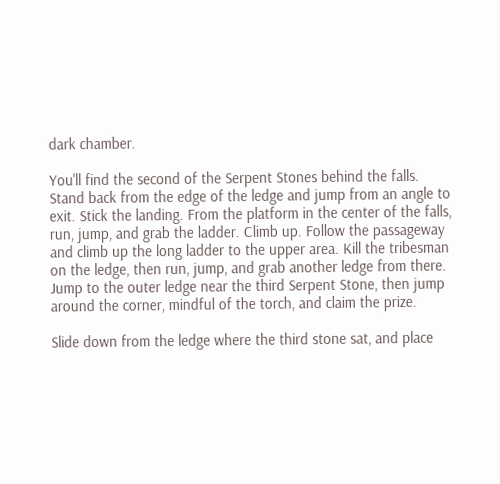dark chamber.

You'll find the second of the Serpent Stones behind the falls. Stand back from the edge of the ledge and jump from an angle to exit. Stick the landing. From the platform in the center of the falls, run, jump, and grab the ladder. Climb up. Follow the passageway and climb up the long ladder to the upper area. Kill the tribesman on the ledge, then run, jump, and grab another ledge from there. Jump to the outer ledge near the third Serpent Stone, then jump around the corner, mindful of the torch, and claim the prize.

Slide down from the ledge where the third stone sat, and place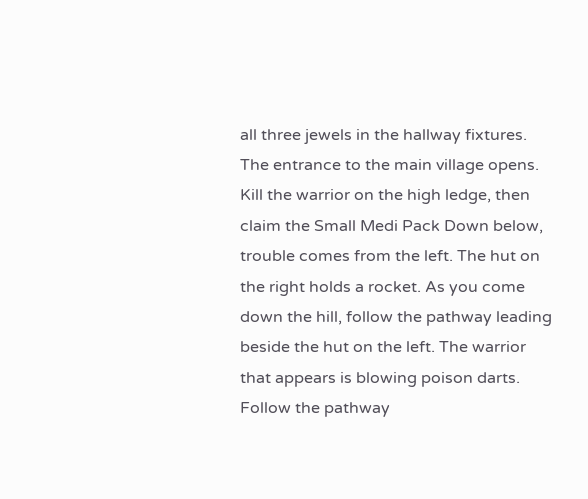all three jewels in the hallway fixtures. The entrance to the main village opens. Kill the warrior on the high ledge, then claim the Small Medi Pack Down below, trouble comes from the left. The hut on the right holds a rocket. As you come down the hill, follow the pathway leading beside the hut on the left. The warrior that appears is blowing poison darts. Follow the pathway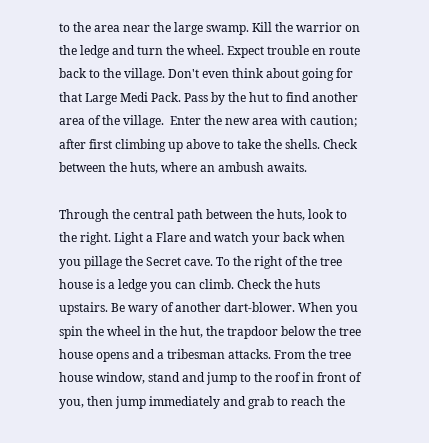to the area near the large swamp. Kill the warrior on the ledge and turn the wheel. Expect trouble en route back to the village. Don't even think about going for that Large Medi Pack. Pass by the hut to find another area of the village.  Enter the new area with caution; after first climbing up above to take the shells. Check between the huts, where an ambush awaits.

Through the central path between the huts, look to the right. Light a Flare and watch your back when you pillage the Secret cave. To the right of the tree house is a ledge you can climb. Check the huts upstairs. Be wary of another dart-blower. When you spin the wheel in the hut, the trapdoor below the tree house opens and a tribesman attacks. From the tree house window, stand and jump to the roof in front of you, then jump immediately and grab to reach the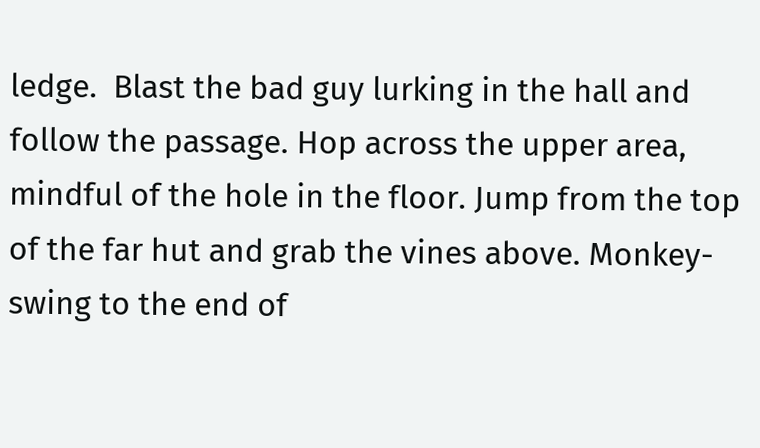ledge.  Blast the bad guy lurking in the hall and follow the passage. Hop across the upper area, mindful of the hole in the floor. Jump from the top of the far hut and grab the vines above. Monkey-swing to the end of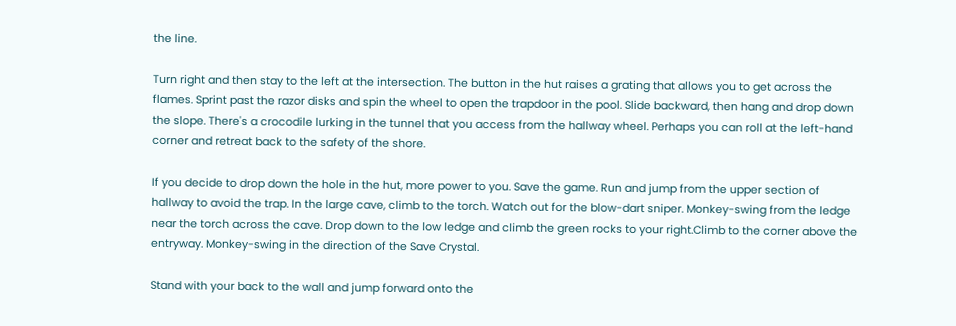the line.

Turn right and then stay to the left at the intersection. The button in the hut raises a grating that allows you to get across the flames. Sprint past the razor disks and spin the wheel to open the trapdoor in the pool. Slide backward, then hang and drop down the slope. There's a crocodile lurking in the tunnel that you access from the hallway wheel. Perhaps you can roll at the left-hand corner and retreat back to the safety of the shore.

If you decide to drop down the hole in the hut, more power to you. Save the game. Run and jump from the upper section of hallway to avoid the trap. In the large cave, climb to the torch. Watch out for the blow-dart sniper. Monkey-swing from the ledge near the torch across the cave. Drop down to the low ledge and climb the green rocks to your right.Climb to the corner above the entryway. Monkey-swing in the direction of the Save Crystal.

Stand with your back to the wall and jump forward onto the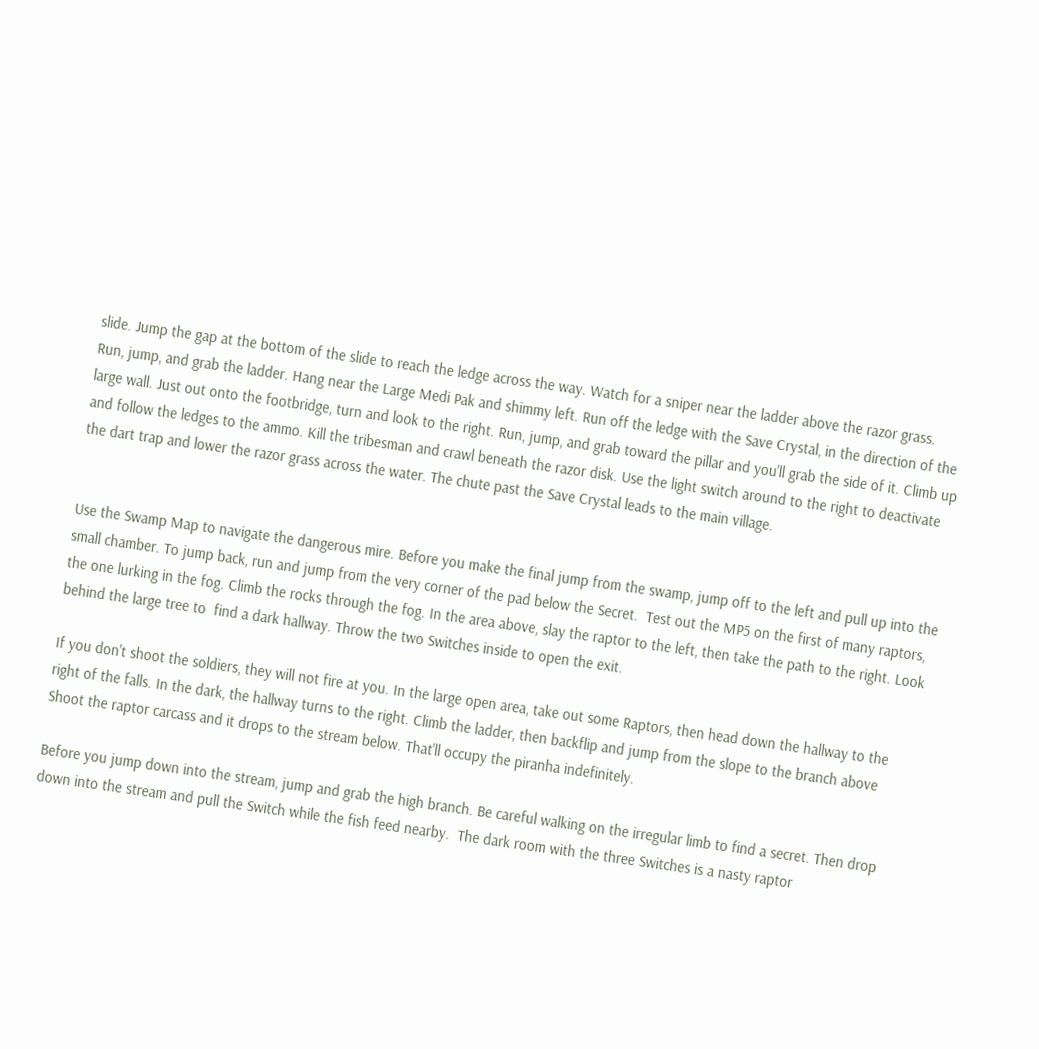slide. Jump the gap at the bottom of the slide to reach the ledge across the way. Watch for a sniper near the ladder above the razor grass. Run, jump, and grab the ladder. Hang near the Large Medi Pak and shimmy left. Run off the ledge with the Save Crystal, in the direction of the large wall. Just out onto the footbridge, turn and look to the right. Run, jump, and grab toward the pillar and you'll grab the side of it. Climb up and follow the ledges to the ammo. Kill the tribesman and crawl beneath the razor disk. Use the light switch around to the right to deactivate the dart trap and lower the razor grass across the water. The chute past the Save Crystal leads to the main village.


Use the Swamp Map to navigate the dangerous mire. Before you make the final jump from the swamp, jump off to the left and pull up into the small chamber. To jump back, run and jump from the very corner of the pad below the Secret.  Test out the MP5 on the first of many raptors, the one lurking in the fog. Climb the rocks through the fog. In the area above, slay the raptor to the left, then take the path to the right. Look behind the large tree to  find a dark hallway. Throw the two Switches inside to open the exit.

If you don't shoot the soldiers, they will not fire at you. In the large open area, take out some Raptors, then head down the hallway to the right of the falls. In the dark, the hallway turns to the right. Climb the ladder, then backflip and jump from the slope to the branch above Shoot the raptor carcass and it drops to the stream below. That'll occupy the piranha indefinitely.

Before you jump down into the stream, jump and grab the high branch. Be careful walking on the irregular limb to find a secret. Then drop down into the stream and pull the Switch while the fish feed nearby.  The dark room with the three Switches is a nasty raptor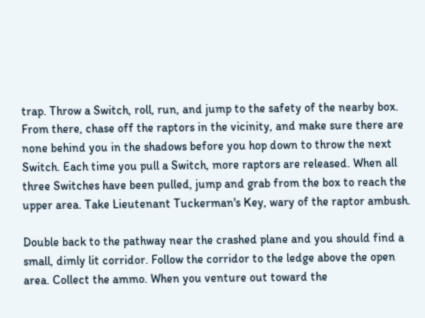trap. Throw a Switch, roll, run, and jump to the safety of the nearby box. From there, chase off the raptors in the vicinity, and make sure there are none behind you in the shadows before you hop down to throw the next Switch. Each time you pull a Switch, more raptors are released. When all three Switches have been pulled, jump and grab from the box to reach the upper area. Take Lieutenant Tuckerman's Key, wary of the raptor ambush.

Double back to the pathway near the crashed plane and you should find a small, dimly lit corridor. Follow the corridor to the ledge above the open area. Collect the ammo. When you venture out toward the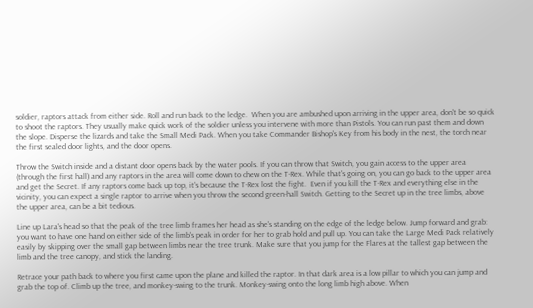soldier, raptors attack from either side. Roll and run back to the ledge.  When you are ambushed upon arriving in the upper area, don't be so quick to shoot the raptors. They usually make quick work of the soldier unless you intervene with more than Pistols. You can run past them and down the slope. Disperse the lizards and take the Small Medi Pack. When you take Commander Bishop's Key from his body in the nest, the torch near the first sealed door lights, and the door opens.

Throw the Switch inside and a distant door opens back by the water pools. If you can throw that Switch, you gain access to the upper area (through the first hall) and any raptors in the area will come down to chew on the T-Rex. While that's going on, you can go back to the upper area and get the Secret. If any raptors come back up top, it's because the T-Rex lost the fight.  Even if you kill the T-Rex and everything else in the vicinity, you can expect a single raptor to arrive when you throw the second green-hall Switch. Getting to the Secret up in the tree limbs, above the upper area, can be a bit tedious.

Line up Lara's head so that the peak of the tree limb frames her head as she's standing on the edge of the ledge below. Jump forward and grab: you want to have one hand on either side of the limb's peak in order for her to grab hold and pull up. You can take the Large Medi Pack relatively easily by skipping over the small gap between limbs near the tree trunk. Make sure that you jump for the Flares at the tallest gap between the limb and the tree canopy, and stick the landing.

Retrace your path back to where you first came upon the plane and killed the raptor. In that dark area is a low pillar to which you can jump and grab the top of. Climb up the tree, and monkey-swing to the trunk. Monkey-swing onto the long limb high above. When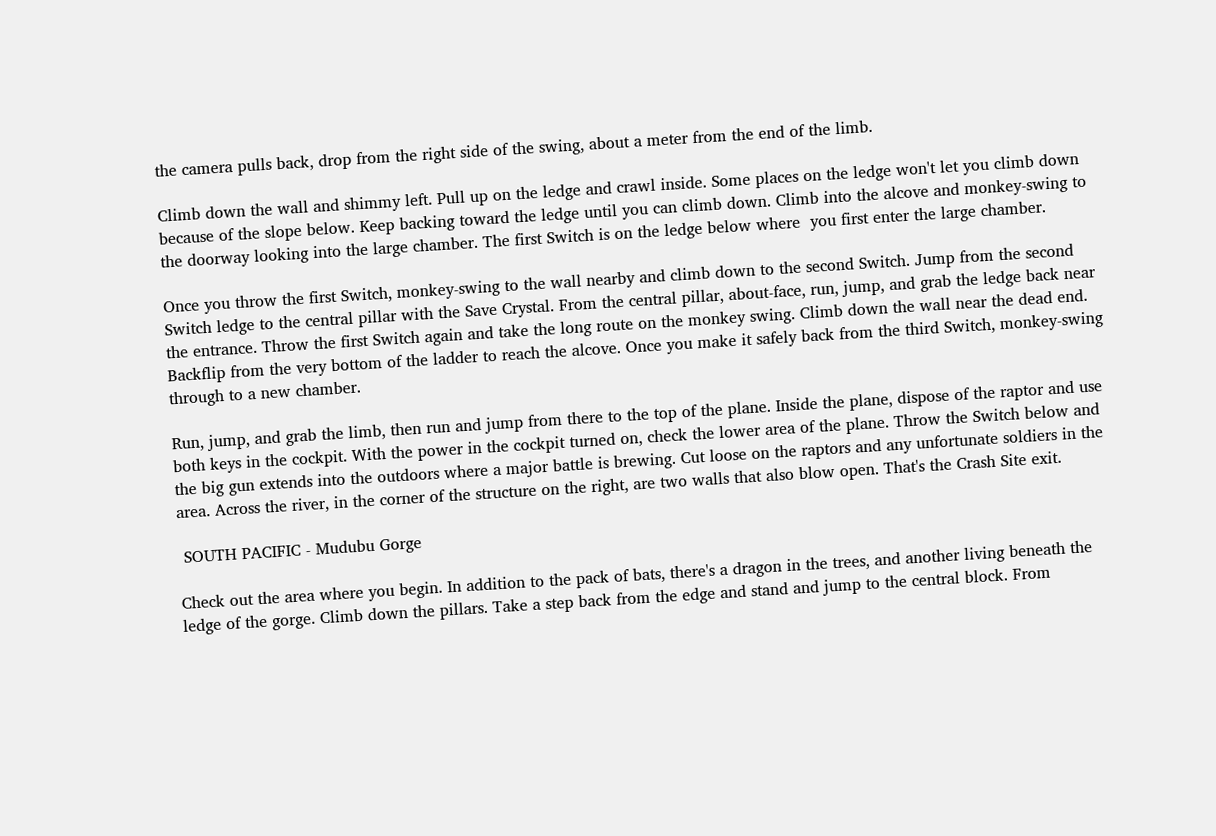the camera pulls back, drop from the right side of the swing, about a meter from the end of the limb.

Climb down the wall and shimmy left. Pull up on the ledge and crawl inside. Some places on the ledge won't let you climb down because of the slope below. Keep backing toward the ledge until you can climb down. Climb into the alcove and monkey-swing to the doorway looking into the large chamber. The first Switch is on the ledge below where  you first enter the large chamber.

Once you throw the first Switch, monkey-swing to the wall nearby and climb down to the second Switch. Jump from the second Switch ledge to the central pillar with the Save Crystal. From the central pillar, about-face, run, jump, and grab the ledge back near the entrance. Throw the first Switch again and take the long route on the monkey swing. Climb down the wall near the dead end. Backflip from the very bottom of the ladder to reach the alcove. Once you make it safely back from the third Switch, monkey-swing through to a new chamber.

Run, jump, and grab the limb, then run and jump from there to the top of the plane. Inside the plane, dispose of the raptor and use both keys in the cockpit. With the power in the cockpit turned on, check the lower area of the plane. Throw the Switch below and the big gun extends into the outdoors where a major battle is brewing. Cut loose on the raptors and any unfortunate soldiers in the area. Across the river, in the corner of the structure on the right, are two walls that also blow open. That's the Crash Site exit.

 SOUTH PACIFIC - Mudubu Gorge

Check out the area where you begin. In addition to the pack of bats, there's a dragon in the trees, and another living beneath the ledge of the gorge. Climb down the pillars. Take a step back from the edge and stand and jump to the central block. From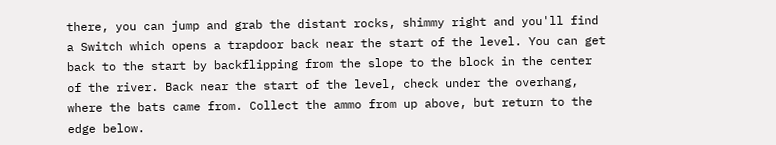there, you can jump and grab the distant rocks, shimmy right and you'll find a Switch which opens a trapdoor back near the start of the level. You can get back to the start by backflipping from the slope to the block in the center of the river. Back near the start of the level, check under the overhang, where the bats came from. Collect the ammo from up above, but return to the edge below.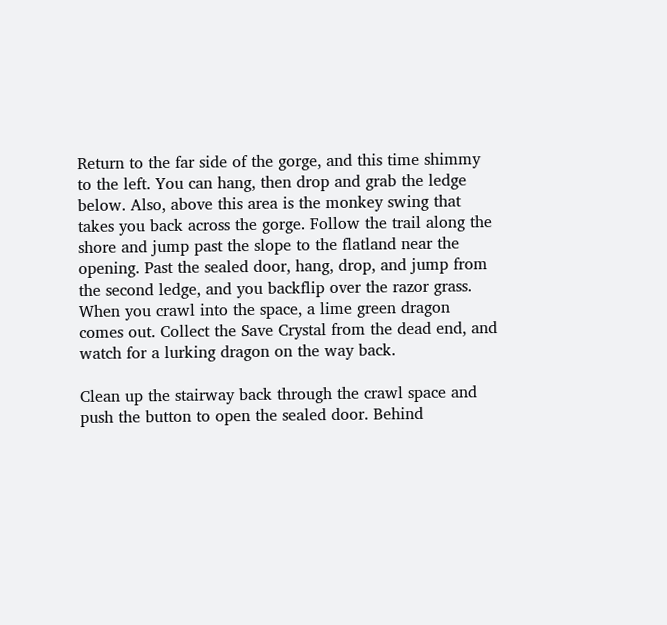Return to the far side of the gorge, and this time shimmy to the left. You can hang, then drop and grab the ledge below. Also, above this area is the monkey swing that takes you back across the gorge. Follow the trail along the shore and jump past the slope to the flatland near the opening. Past the sealed door, hang, drop, and jump from the second ledge, and you backflip over the razor grass. When you crawl into the space, a lime green dragon comes out. Collect the Save Crystal from the dead end, and watch for a lurking dragon on the way back.

Clean up the stairway back through the crawl space and push the button to open the sealed door. Behind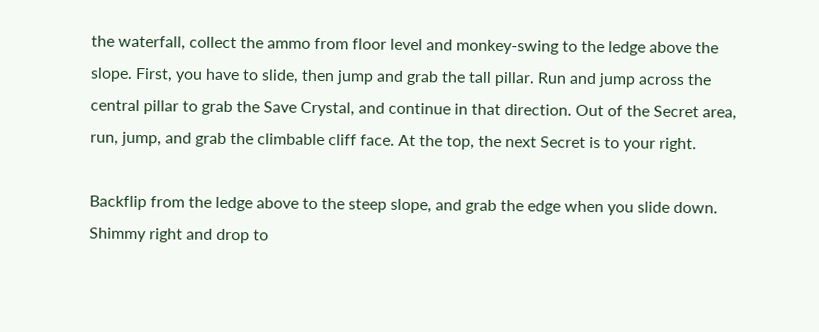the waterfall, collect the ammo from floor level and monkey-swing to the ledge above the slope. First, you have to slide, then jump and grab the tall pillar. Run and jump across the central pillar to grab the Save Crystal, and continue in that direction. Out of the Secret area, run, jump, and grab the climbable cliff face. At the top, the next Secret is to your right.

Backflip from the ledge above to the steep slope, and grab the edge when you slide down. Shimmy right and drop to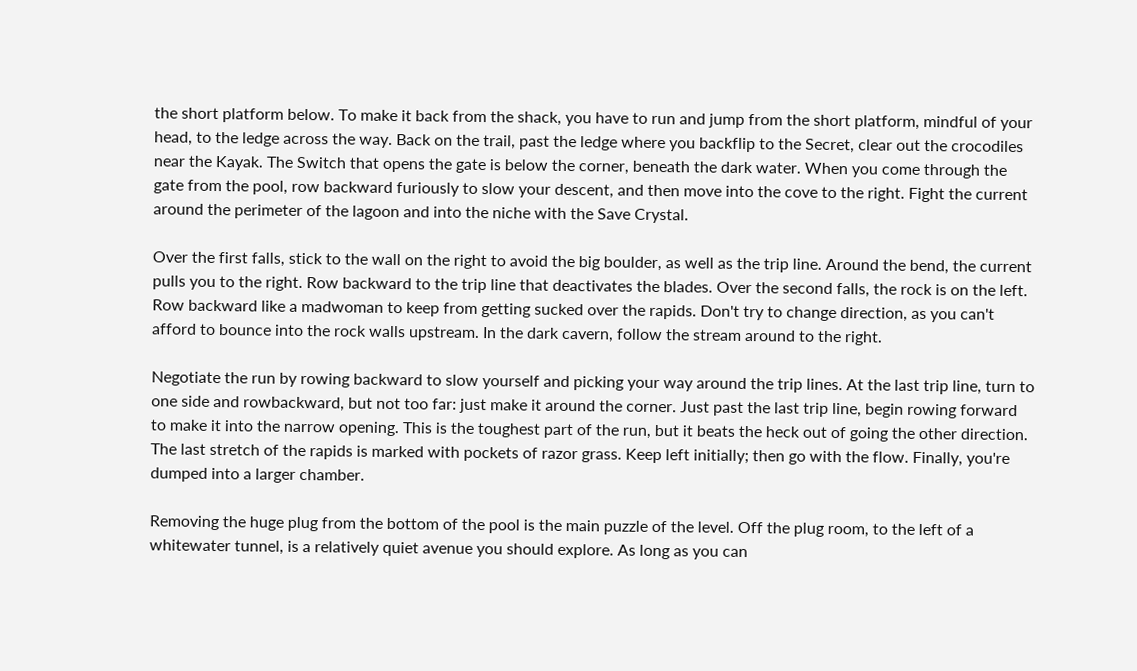the short platform below. To make it back from the shack, you have to run and jump from the short platform, mindful of your head, to the ledge across the way. Back on the trail, past the ledge where you backflip to the Secret, clear out the crocodiles near the Kayak. The Switch that opens the gate is below the corner, beneath the dark water. When you come through the gate from the pool, row backward furiously to slow your descent, and then move into the cove to the right. Fight the current around the perimeter of the lagoon and into the niche with the Save Crystal.

Over the first falls, stick to the wall on the right to avoid the big boulder, as well as the trip line. Around the bend, the current pulls you to the right. Row backward to the trip line that deactivates the blades. Over the second falls, the rock is on the left. Row backward like a madwoman to keep from getting sucked over the rapids. Don't try to change direction, as you can't afford to bounce into the rock walls upstream. In the dark cavern, follow the stream around to the right.

Negotiate the run by rowing backward to slow yourself and picking your way around the trip lines. At the last trip line, turn to one side and rowbackward, but not too far: just make it around the corner. Just past the last trip line, begin rowing forward to make it into the narrow opening. This is the toughest part of the run, but it beats the heck out of going the other direction. The last stretch of the rapids is marked with pockets of razor grass. Keep left initially; then go with the flow. Finally, you're dumped into a larger chamber.

Removing the huge plug from the bottom of the pool is the main puzzle of the level. Off the plug room, to the left of a whitewater tunnel, is a relatively quiet avenue you should explore. As long as you can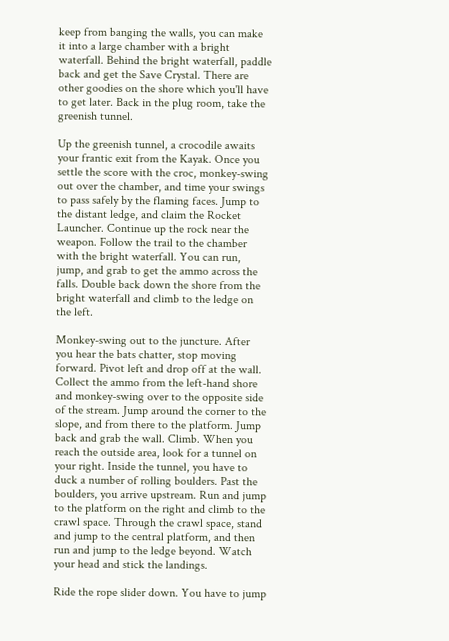keep from banging the walls, you can make it into a large chamber with a bright waterfall. Behind the bright waterfall, paddle back and get the Save Crystal. There are other goodies on the shore which you'll have to get later. Back in the plug room, take the greenish tunnel.

Up the greenish tunnel, a crocodile awaits your frantic exit from the Kayak. Once you settle the score with the croc, monkey-swing out over the chamber, and time your swings to pass safely by the flaming faces. Jump to the distant ledge, and claim the Rocket Launcher. Continue up the rock near the weapon. Follow the trail to the chamber with the bright waterfall. You can run, jump, and grab to get the ammo across the falls. Double back down the shore from the bright waterfall and climb to the ledge on the left.

Monkey-swing out to the juncture. After you hear the bats chatter, stop moving forward. Pivot left and drop off at the wall. Collect the ammo from the left-hand shore and monkey-swing over to the opposite side of the stream. Jump around the corner to the slope, and from there to the platform. Jump back and grab the wall. Climb. When you reach the outside area, look for a tunnel on your right. Inside the tunnel, you have to duck a number of rolling boulders. Past the boulders, you arrive upstream. Run and jump to the platform on the right and climb to the crawl space. Through the crawl space, stand and jump to the central platform, and then run and jump to the ledge beyond. Watch your head and stick the landings.

Ride the rope slider down. You have to jump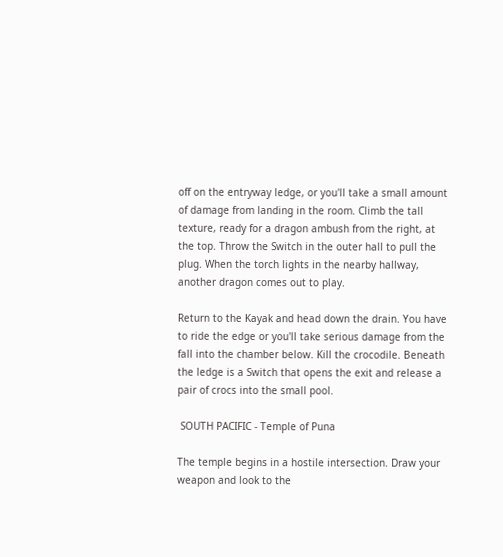off on the entryway ledge, or you'll take a small amount of damage from landing in the room. Climb the tall texture, ready for a dragon ambush from the right, at the top. Throw the Switch in the outer hall to pull the plug. When the torch lights in the nearby hallway, another dragon comes out to play.

Return to the Kayak and head down the drain. You have to ride the edge or you'll take serious damage from the fall into the chamber below. Kill the crocodile. Beneath the ledge is a Switch that opens the exit and release a pair of crocs into the small pool.

 SOUTH PACIFIC - Temple of Puna

The temple begins in a hostile intersection. Draw your weapon and look to the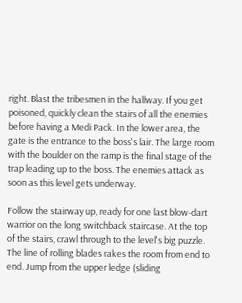right. Blast the tribesmen in the hallway. If you get poisoned, quickly clean the stairs of all the enemies before having a Medi Pack. In the lower area, the gate is the entrance to the boss's lair. The large room with the boulder on the ramp is the final stage of the trap leading up to the boss. The enemies attack as soon as this level gets underway.

Follow the stairway up, ready for one last blow-dart warrior on the long switchback staircase. At the top of the stairs, crawl through to the level's big puzzle. The line of rolling blades rakes the room from end to end. Jump from the upper ledge (sliding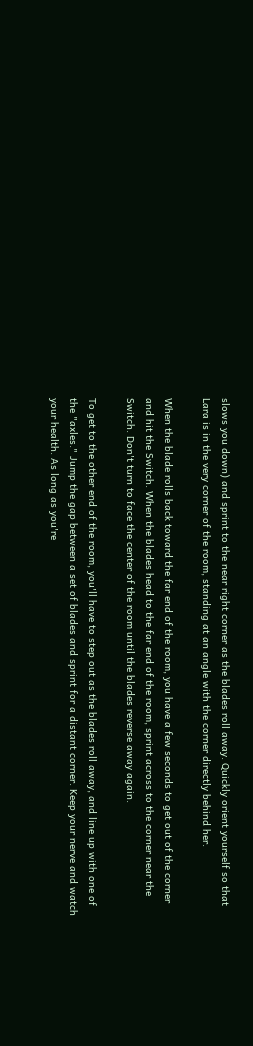slows you down) and sprint to the near right corner as the blades roll away. Quickly orient yourself so that Lara is in the very corner of the room, standing at an angle with the corner directly behind her.

When the blade rolls back toward the far end of the room, you have a few seconds to get out of the corner and hit the Switch. When the blades head to the far end of the room, sprint across to the corner near the Switch. Don't turn to face the center of the room until the blades reverse away again.

To get to the other end of the room, you'll have to step out as the blades roll away, and line up with one of the "axles." Jump the gap between a set of blades and sprint for a distant corner. Keep your nerve and watch your health. As long as you're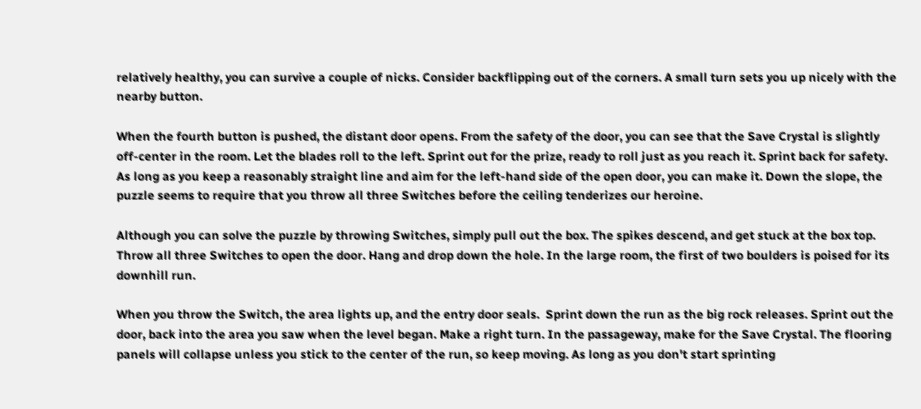relatively healthy, you can survive a couple of nicks. Consider backflipping out of the corners. A small turn sets you up nicely with the nearby button.

When the fourth button is pushed, the distant door opens. From the safety of the door, you can see that the Save Crystal is slightly off-center in the room. Let the blades roll to the left. Sprint out for the prize, ready to roll just as you reach it. Sprint back for safety. As long as you keep a reasonably straight line and aim for the left-hand side of the open door, you can make it. Down the slope, the puzzle seems to require that you throw all three Switches before the ceiling tenderizes our heroine.

Although you can solve the puzzle by throwing Switches, simply pull out the box. The spikes descend, and get stuck at the box top. Throw all three Switches to open the door. Hang and drop down the hole. In the large room, the first of two boulders is poised for its downhill run.

When you throw the Switch, the area lights up, and the entry door seals.  Sprint down the run as the big rock releases. Sprint out the door, back into the area you saw when the level began. Make a right turn. In the passageway, make for the Save Crystal. The flooring panels will collapse unless you stick to the center of the run, so keep moving. As long as you don't start sprinting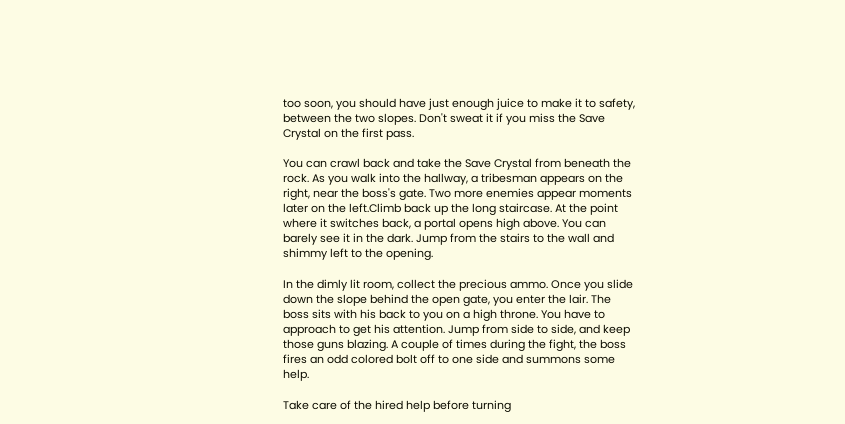too soon, you should have just enough juice to make it to safety, between the two slopes. Don't sweat it if you miss the Save Crystal on the first pass.

You can crawl back and take the Save Crystal from beneath the rock. As you walk into the hallway, a tribesman appears on the right, near the boss's gate. Two more enemies appear moments later on the left.Climb back up the long staircase. At the point where it switches back, a portal opens high above. You can barely see it in the dark. Jump from the stairs to the wall and shimmy left to the opening.

In the dimly lit room, collect the precious ammo. Once you slide down the slope behind the open gate, you enter the lair. The boss sits with his back to you on a high throne. You have to approach to get his attention. Jump from side to side, and keep those guns blazing. A couple of times during the fight, the boss fires an odd colored bolt off to one side and summons some help.

Take care of the hired help before turning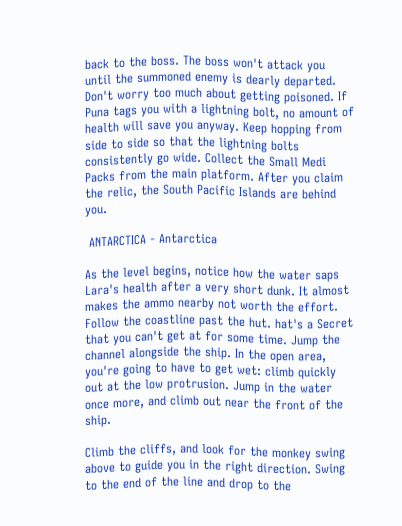back to the boss. The boss won't attack you until the summoned enemy is dearly departed. Don't worry too much about getting poisoned. If Puna tags you with a lightning bolt, no amount of health will save you anyway. Keep hopping from side to side so that the lightning bolts consistently go wide. Collect the Small Medi Packs from the main platform. After you claim the relic, the South Pacific Islands are behind you.

 ANTARCTICA - Antarctica

As the level begins, notice how the water saps Lara's health after a very short dunk. It almost makes the ammo nearby not worth the effort. Follow the coastline past the hut. hat's a Secret that you can't get at for some time. Jump the channel alongside the ship. In the open area, you're going to have to get wet: climb quickly out at the low protrusion. Jump in the water once more, and climb out near the front of the ship.

Climb the cliffs, and look for the monkey swing above to guide you in the right direction. Swing to the end of the line and drop to the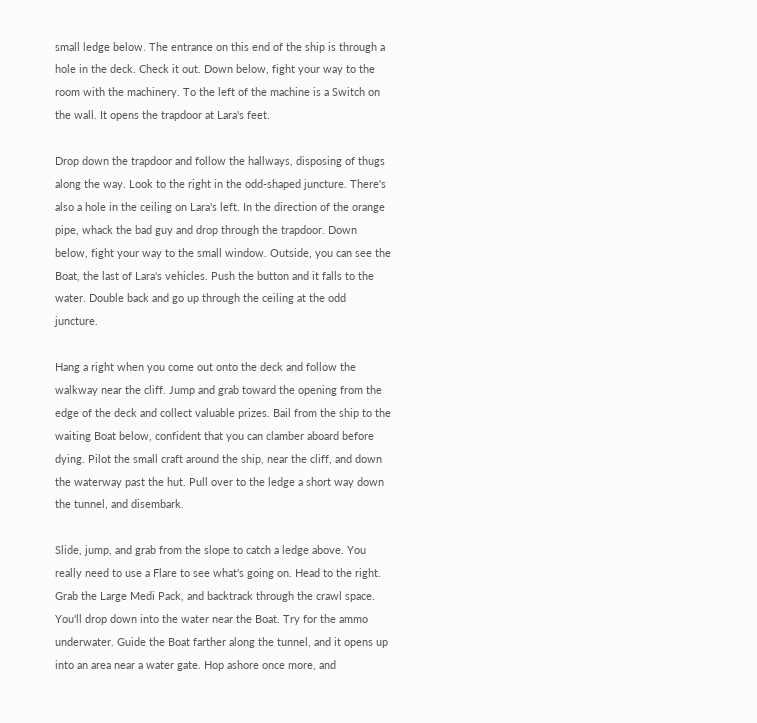small ledge below. The entrance on this end of the ship is through a hole in the deck. Check it out. Down below, fight your way to the room with the machinery. To the left of the machine is a Switch on the wall. It opens the trapdoor at Lara's feet.

Drop down the trapdoor and follow the hallways, disposing of thugs along the way. Look to the right in the odd-shaped juncture. There's also a hole in the ceiling on Lara's left. In the direction of the orange pipe, whack the bad guy and drop through the trapdoor. Down below, fight your way to the small window. Outside, you can see the Boat, the last of Lara's vehicles. Push the button and it falls to the water. Double back and go up through the ceiling at the odd juncture.

Hang a right when you come out onto the deck and follow the walkway near the cliff. Jump and grab toward the opening from the edge of the deck and collect valuable prizes. Bail from the ship to the waiting Boat below, confident that you can clamber aboard before dying. Pilot the small craft around the ship, near the cliff, and down the waterway past the hut. Pull over to the ledge a short way down the tunnel, and disembark.

Slide, jump, and grab from the slope to catch a ledge above. You really need to use a Flare to see what's going on. Head to the right. Grab the Large Medi Pack, and backtrack through the crawl space. You'll drop down into the water near the Boat. Try for the ammo underwater. Guide the Boat farther along the tunnel, and it opens up into an area near a water gate. Hop ashore once more, and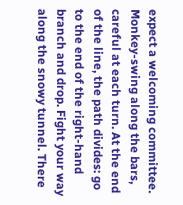expect a welcoming committee. Monkey-swing along the bars, careful at each turn. At the end of the line, the path divides: go to the end of the right-hand branch and drop. Fight your way along the snowy tunnel. There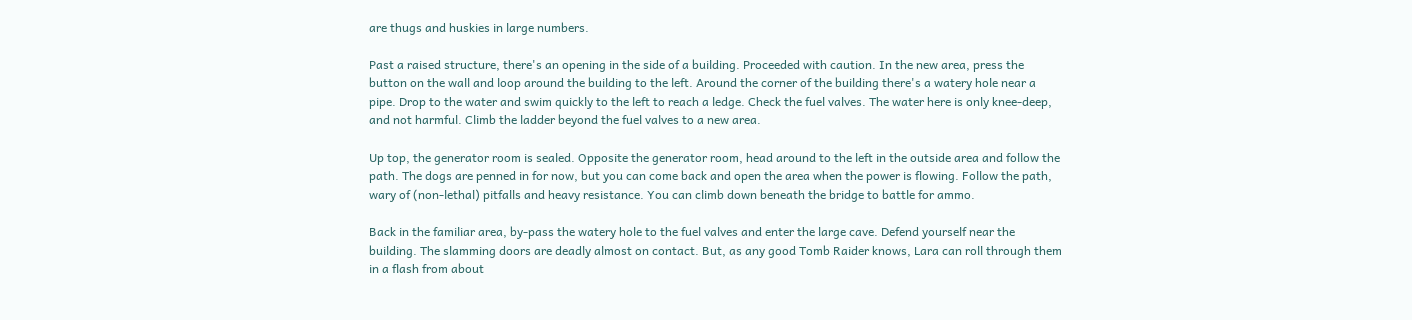are thugs and huskies in large numbers.

Past a raised structure, there's an opening in the side of a building. Proceeded with caution. In the new area, press the button on the wall and loop around the building to the left. Around the corner of the building there's a watery hole near a pipe. Drop to the water and swim quickly to the left to reach a ledge. Check the fuel valves. The water here is only knee-deep, and not harmful. Climb the ladder beyond the fuel valves to a new area.

Up top, the generator room is sealed. Opposite the generator room, head around to the left in the outside area and follow the path. The dogs are penned in for now, but you can come back and open the area when the power is flowing. Follow the path, wary of (non-lethal) pitfalls and heavy resistance. You can climb down beneath the bridge to battle for ammo.

Back in the familiar area, by-pass the watery hole to the fuel valves and enter the large cave. Defend yourself near the building. The slamming doors are deadly almost on contact. But, as any good Tomb Raider knows, Lara can roll through them in a flash from about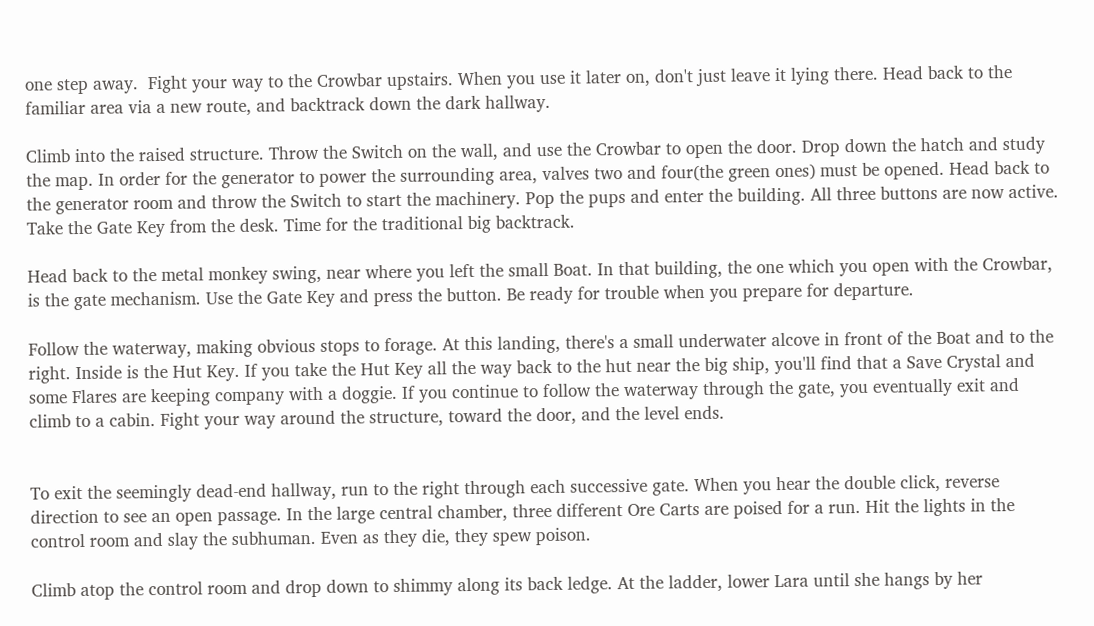one step away.  Fight your way to the Crowbar upstairs. When you use it later on, don't just leave it lying there. Head back to the familiar area via a new route, and backtrack down the dark hallway.

Climb into the raised structure. Throw the Switch on the wall, and use the Crowbar to open the door. Drop down the hatch and study the map. In order for the generator to power the surrounding area, valves two and four(the green ones) must be opened. Head back to the generator room and throw the Switch to start the machinery. Pop the pups and enter the building. All three buttons are now active. Take the Gate Key from the desk. Time for the traditional big backtrack.

Head back to the metal monkey swing, near where you left the small Boat. In that building, the one which you open with the Crowbar, is the gate mechanism. Use the Gate Key and press the button. Be ready for trouble when you prepare for departure.

Follow the waterway, making obvious stops to forage. At this landing, there's a small underwater alcove in front of the Boat and to the right. Inside is the Hut Key. If you take the Hut Key all the way back to the hut near the big ship, you'll find that a Save Crystal and some Flares are keeping company with a doggie. If you continue to follow the waterway through the gate, you eventually exit and climb to a cabin. Fight your way around the structure, toward the door, and the level ends.


To exit the seemingly dead-end hallway, run to the right through each successive gate. When you hear the double click, reverse direction to see an open passage. In the large central chamber, three different Ore Carts are poised for a run. Hit the lights in the control room and slay the subhuman. Even as they die, they spew poison.

Climb atop the control room and drop down to shimmy along its back ledge. At the ladder, lower Lara until she hangs by her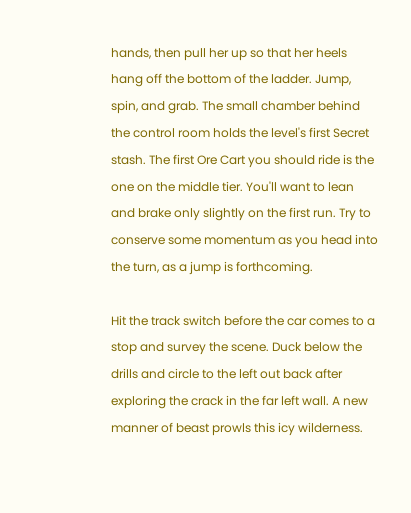hands, then pull her up so that her heels hang off the bottom of the ladder. Jump, spin, and grab. The small chamber behind the control room holds the level's first Secret stash. The first Ore Cart you should ride is the one on the middle tier. You'll want to lean and brake only slightly on the first run. Try to conserve some momentum as you head into the turn, as a jump is forthcoming.

Hit the track switch before the car comes to a stop and survey the scene. Duck below the drills and circle to the left out back after exploring the crack in the far left wall. A new manner of beast prowls this icy wilderness.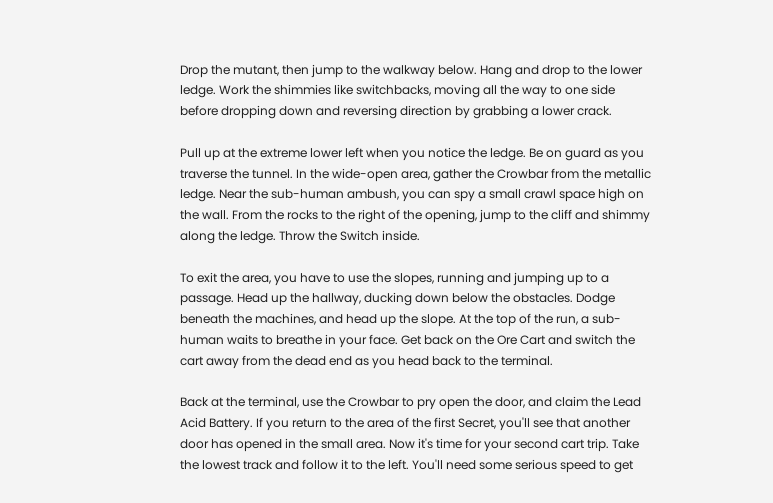Drop the mutant, then jump to the walkway below. Hang and drop to the lower ledge. Work the shimmies like switchbacks, moving all the way to one side before dropping down and reversing direction by grabbing a lower crack.

Pull up at the extreme lower left when you notice the ledge. Be on guard as you traverse the tunnel. In the wide-open area, gather the Crowbar from the metallic ledge. Near the sub-human ambush, you can spy a small crawl space high on the wall. From the rocks to the right of the opening, jump to the cliff and shimmy along the ledge. Throw the Switch inside.

To exit the area, you have to use the slopes, running and jumping up to a passage. Head up the hallway, ducking down below the obstacles. Dodge beneath the machines, and head up the slope. At the top of the run, a sub-human waits to breathe in your face. Get back on the Ore Cart and switch the cart away from the dead end as you head back to the terminal.

Back at the terminal, use the Crowbar to pry open the door, and claim the Lead Acid Battery. If you return to the area of the first Secret, you'll see that another door has opened in the small area. Now it's time for your second cart trip. Take the lowest track and follow it to the left. You'll need some serious speed to get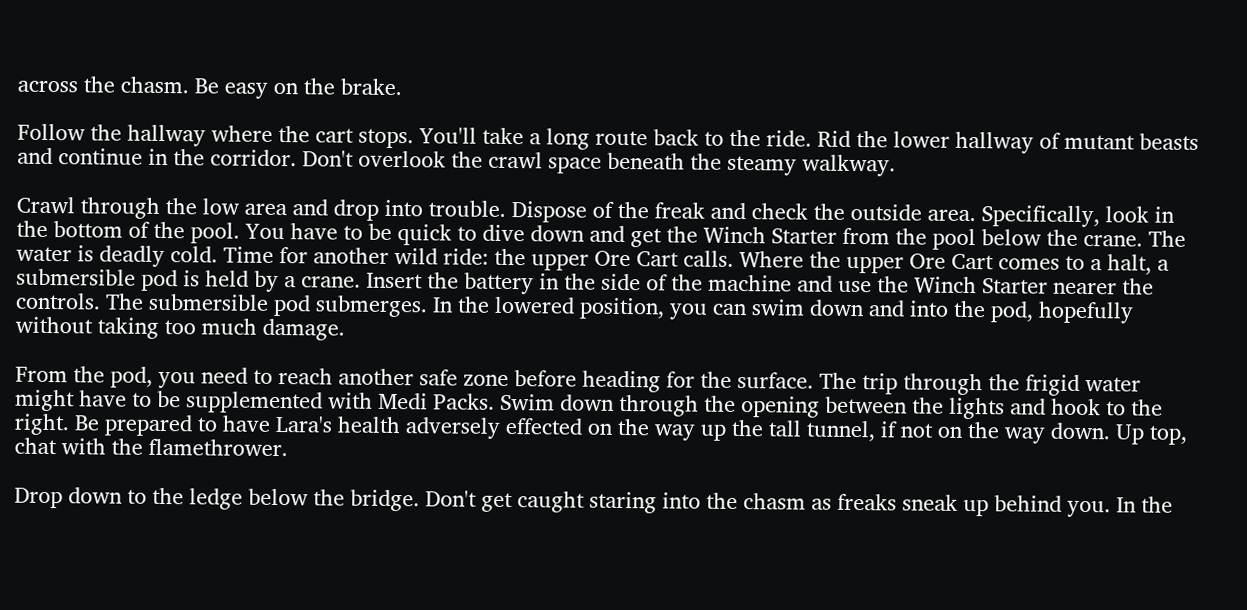across the chasm. Be easy on the brake.

Follow the hallway where the cart stops. You'll take a long route back to the ride. Rid the lower hallway of mutant beasts and continue in the corridor. Don't overlook the crawl space beneath the steamy walkway.

Crawl through the low area and drop into trouble. Dispose of the freak and check the outside area. Specifically, look in the bottom of the pool. You have to be quick to dive down and get the Winch Starter from the pool below the crane. The water is deadly cold. Time for another wild ride: the upper Ore Cart calls. Where the upper Ore Cart comes to a halt, a submersible pod is held by a crane. Insert the battery in the side of the machine and use the Winch Starter nearer the controls. The submersible pod submerges. In the lowered position, you can swim down and into the pod, hopefully without taking too much damage.

From the pod, you need to reach another safe zone before heading for the surface. The trip through the frigid water might have to be supplemented with Medi Packs. Swim down through the opening between the lights and hook to the right. Be prepared to have Lara's health adversely effected on the way up the tall tunnel, if not on the way down. Up top, chat with the flamethrower.

Drop down to the ledge below the bridge. Don't get caught staring into the chasm as freaks sneak up behind you. In the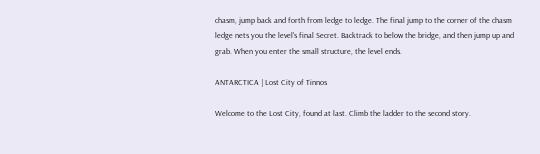chasm, jump back and forth from ledge to ledge. The final jump to the corner of the chasm ledge nets you the level's final Secret. Backtrack to below the bridge, and then jump up and grab. When you enter the small structure, the level ends.

ANTARCTICA | Lost City of Tinnos

Welcome to the Lost City, found at last. Climb the ladder to the second story.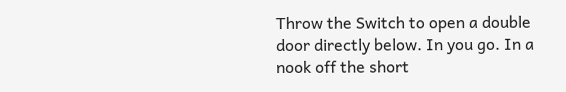Throw the Switch to open a double door directly below. In you go. In a nook off the short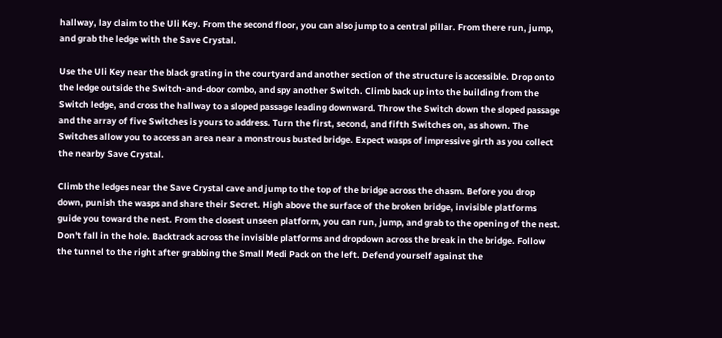hallway, lay claim to the Uli Key. From the second floor, you can also jump to a central pillar. From there run, jump, and grab the ledge with the Save Crystal.

Use the Uli Key near the black grating in the courtyard and another section of the structure is accessible. Drop onto the ledge outside the Switch-and-door combo, and spy another Switch. Climb back up into the building from the Switch ledge, and cross the hallway to a sloped passage leading downward. Throw the Switch down the sloped passage and the array of five Switches is yours to address. Turn the first, second, and fifth Switches on, as shown. The Switches allow you to access an area near a monstrous busted bridge. Expect wasps of impressive girth as you collect the nearby Save Crystal.

Climb the ledges near the Save Crystal cave and jump to the top of the bridge across the chasm. Before you drop down, punish the wasps and share their Secret. High above the surface of the broken bridge, invisible platforms guide you toward the nest. From the closest unseen platform, you can run, jump, and grab to the opening of the nest. Don't fall in the hole. Backtrack across the invisible platforms and dropdown across the break in the bridge. Follow the tunnel to the right after grabbing the Small Medi Pack on the left. Defend yourself against the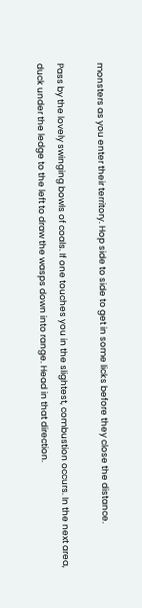monsters as you enter their territory. Hop side to side to get in some licks before they close the distance.

Pass by the lovely swinging bowls of coals. If one touches you in the slightest, combustion occurs. In the next area, duck under the ledge to the left to draw the wasps down into range. Head in that direction.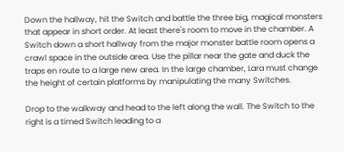Down the hallway, hit the Switch and battle the three big, magical monsters that appear in short order. At least there's room to move in the chamber. A Switch down a short hallway from the major monster battle room opens a crawl space in the outside area. Use the pillar near the gate and duck the traps en route to a large new area. In the large chamber, Lara must change the height of certain platforms by manipulating the many Switches.

Drop to the walkway and head to the left along the wall. The Switch to the right is a timed Switch leading to a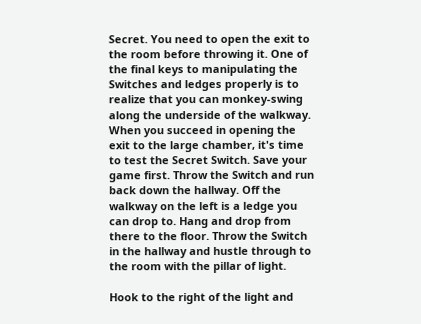Secret. You need to open the exit to the room before throwing it. One of the final keys to manipulating the Switches and ledges properly is to realize that you can monkey-swing along the underside of the walkway. When you succeed in opening the exit to the large chamber, it's time to test the Secret Switch. Save your game first. Throw the Switch and run back down the hallway. Off the walkway on the left is a ledge you can drop to. Hang and drop from there to the floor. Throw the Switch in the hallway and hustle through to the room with the pillar of light.

Hook to the right of the light and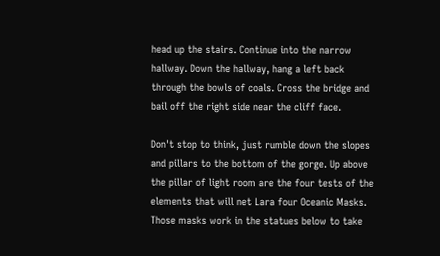head up the stairs. Continue into the narrow hallway. Down the hallway, hang a left back through the bowls of coals. Cross the bridge and bail off the right side near the cliff face.

Don't stop to think, just rumble down the slopes and pillars to the bottom of the gorge. Up above the pillar of light room are the four tests of the elements that will net Lara four Oceanic Masks. Those masks work in the statues below to take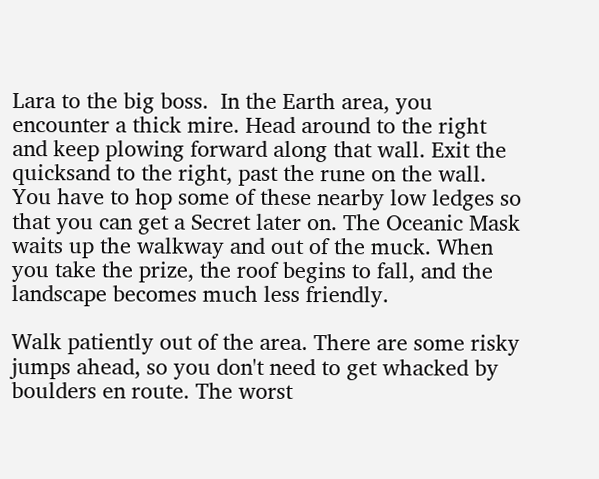Lara to the big boss.  In the Earth area, you encounter a thick mire. Head around to the right and keep plowing forward along that wall. Exit the quicksand to the right, past the rune on the wall. You have to hop some of these nearby low ledges so that you can get a Secret later on. The Oceanic Mask waits up the walkway and out of the muck. When you take the prize, the roof begins to fall, and the landscape becomes much less friendly.

Walk patiently out of the area. There are some risky jumps ahead, so you don't need to get whacked by boulders en route. The worst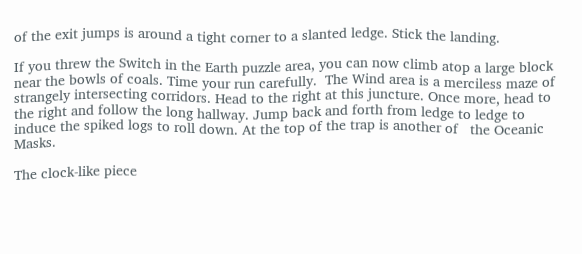of the exit jumps is around a tight corner to a slanted ledge. Stick the landing.

If you threw the Switch in the Earth puzzle area, you can now climb atop a large block near the bowls of coals. Time your run carefully.  The Wind area is a merciless maze of strangely intersecting corridors. Head to the right at this juncture. Once more, head to the right and follow the long hallway. Jump back and forth from ledge to ledge to induce the spiked logs to roll down. At the top of the trap is another of   the Oceanic Masks.

The clock-like piece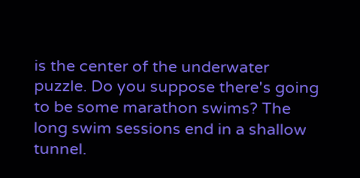is the center of the underwater puzzle. Do you suppose there's going to be some marathon swims? The long swim sessions end in a shallow tunnel.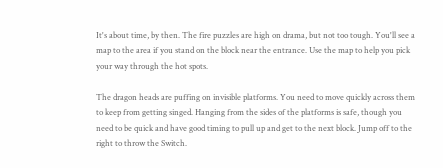It's about time, by then. The fire puzzles are high on drama, but not too tough. You'll see a map to the area if you stand on the block near the entrance. Use the map to help you pick your way through the hot spots.

The dragon heads are puffing on invisible platforms. You need to move quickly across them to keep from getting singed. Hanging from the sides of the platforms is safe, though you need to be quick and have good timing to pull up and get to the next block. Jump off to the right to throw the Switch.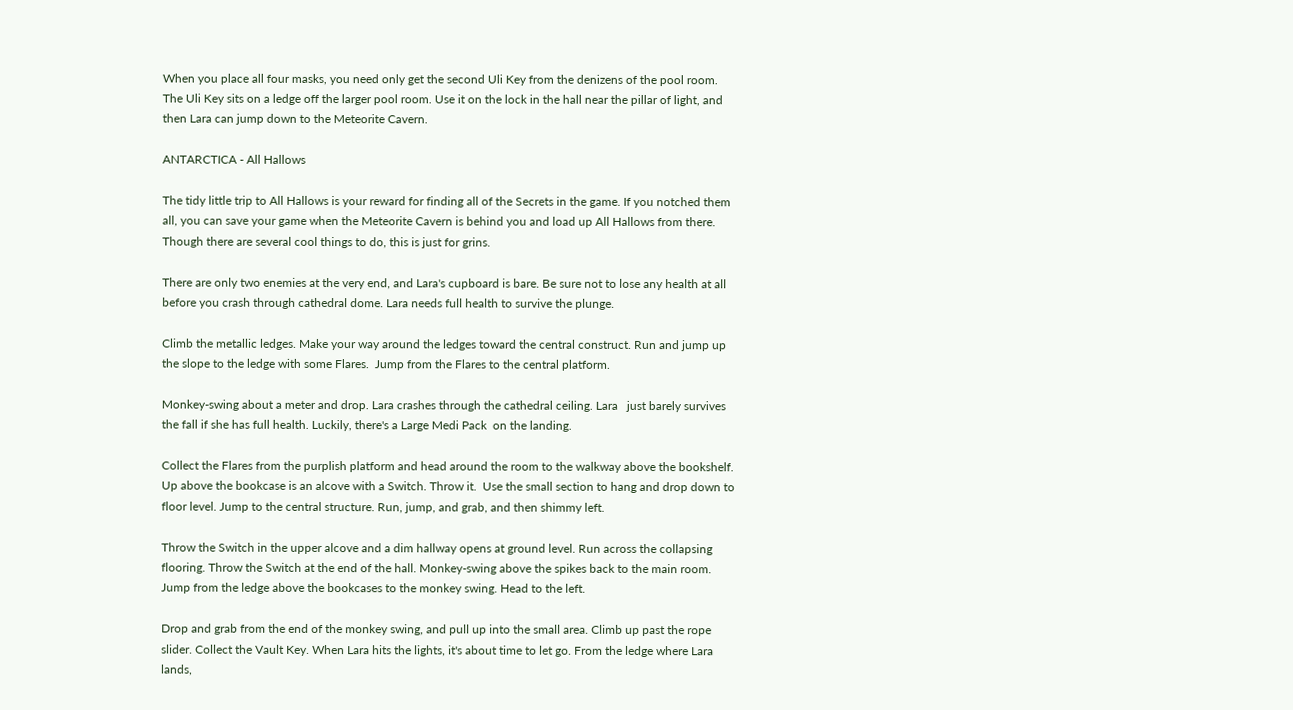When you place all four masks, you need only get the second Uli Key from the denizens of the pool room. The Uli Key sits on a ledge off the larger pool room. Use it on the lock in the hall near the pillar of light, and then Lara can jump down to the Meteorite Cavern.

ANTARCTICA - All Hallows

The tidy little trip to All Hallows is your reward for finding all of the Secrets in the game. If you notched them all, you can save your game when the Meteorite Cavern is behind you and load up All Hallows from there. Though there are several cool things to do, this is just for grins.

There are only two enemies at the very end, and Lara's cupboard is bare. Be sure not to lose any health at all before you crash through cathedral dome. Lara needs full health to survive the plunge.

Climb the metallic ledges. Make your way around the ledges toward the central construct. Run and jump up the slope to the ledge with some Flares.  Jump from the Flares to the central platform.

Monkey-swing about a meter and drop. Lara crashes through the cathedral ceiling. Lara   just barely survives the fall if she has full health. Luckily, there's a Large Medi Pack  on the landing.

Collect the Flares from the purplish platform and head around the room to the walkway above the bookshelf. Up above the bookcase is an alcove with a Switch. Throw it.  Use the small section to hang and drop down to floor level. Jump to the central structure. Run, jump, and grab, and then shimmy left.

Throw the Switch in the upper alcove and a dim hallway opens at ground level. Run across the collapsing flooring. Throw the Switch at the end of the hall. Monkey-swing above the spikes back to the main room. Jump from the ledge above the bookcases to the monkey swing. Head to the left.

Drop and grab from the end of the monkey swing, and pull up into the small area. Climb up past the rope slider. Collect the Vault Key. When Lara hits the lights, it's about time to let go. From the ledge where Lara lands,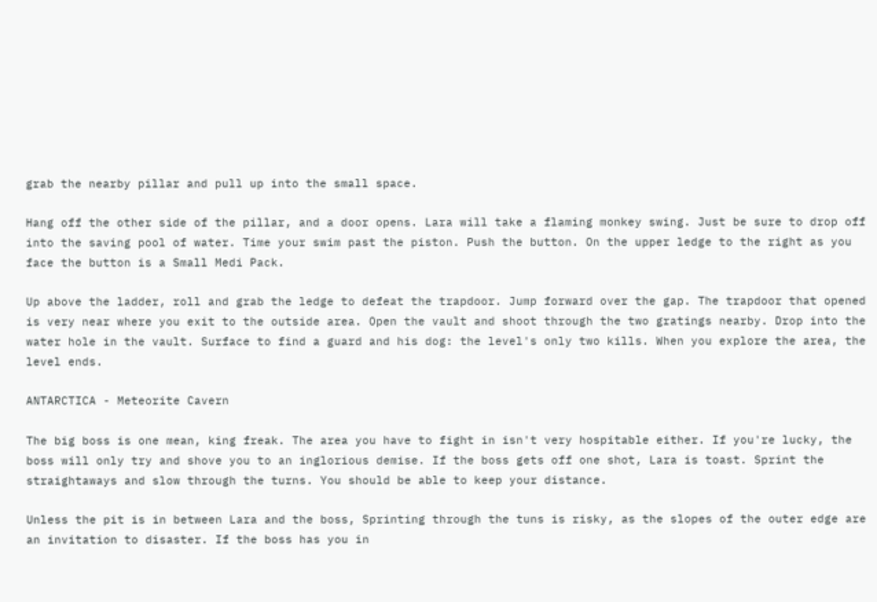grab the nearby pillar and pull up into the small space.

Hang off the other side of the pillar, and a door opens. Lara will take a flaming monkey swing. Just be sure to drop off into the saving pool of water. Time your swim past the piston. Push the button. On the upper ledge to the right as you face the button is a Small Medi Pack.

Up above the ladder, roll and grab the ledge to defeat the trapdoor. Jump forward over the gap. The trapdoor that opened is very near where you exit to the outside area. Open the vault and shoot through the two gratings nearby. Drop into the water hole in the vault. Surface to find a guard and his dog: the level's only two kills. When you explore the area, the level ends.

ANTARCTICA - Meteorite Cavern

The big boss is one mean, king freak. The area you have to fight in isn't very hospitable either. If you're lucky, the boss will only try and shove you to an inglorious demise. If the boss gets off one shot, Lara is toast. Sprint the straightaways and slow through the turns. You should be able to keep your distance.

Unless the pit is in between Lara and the boss, Sprinting through the tuns is risky, as the slopes of the outer edge are an invitation to disaster. If the boss has you in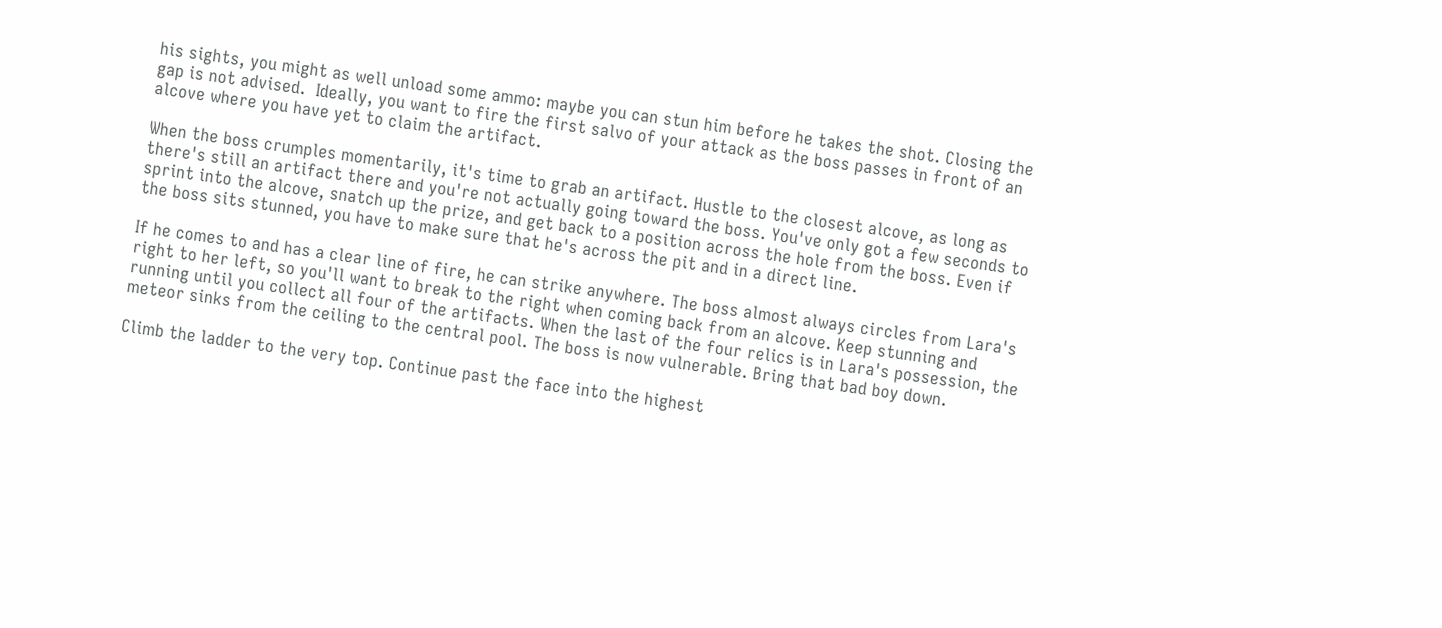his sights, you might as well unload some ammo: maybe you can stun him before he takes the shot. Closing the gap is not advised.  Ideally, you want to fire the first salvo of your attack as the boss passes in front of an alcove where you have yet to claim the artifact.

When the boss crumples momentarily, it's time to grab an artifact. Hustle to the closest alcove, as long as there's still an artifact there and you're not actually going toward the boss. You've only got a few seconds to sprint into the alcove, snatch up the prize, and get back to a position across the hole from the boss. Even if the boss sits stunned, you have to make sure that he's across the pit and in a direct line.

If he comes to and has a clear line of fire, he can strike anywhere. The boss almost always circles from Lara's right to her left, so you'll want to break to the right when coming back from an alcove. Keep stunning and running until you collect all four of the artifacts. When the last of the four relics is in Lara's possession, the meteor sinks from the ceiling to the central pool. The boss is now vulnerable. Bring that bad boy down.

Climb the ladder to the very top. Continue past the face into the highest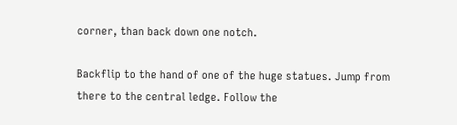corner, than back down one notch.

Backflip to the hand of one of the huge statues. Jump from there to the central ledge. Follow the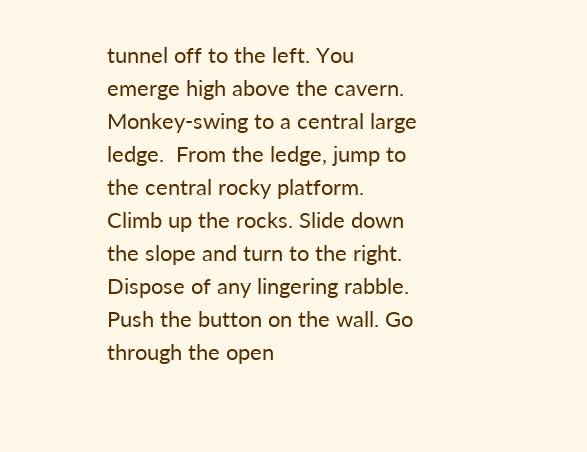tunnel off to the left. You emerge high above the cavern. Monkey-swing to a central large ledge.  From the ledge, jump to the central rocky platform. Climb up the rocks. Slide down the slope and turn to the right.  Dispose of any lingering rabble. Push the button on the wall. Go through the open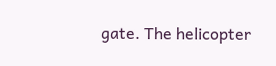gate. The helicopter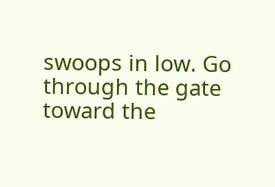swoops in low. Go through the gate toward the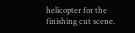helicopter for the finishing cut scene.